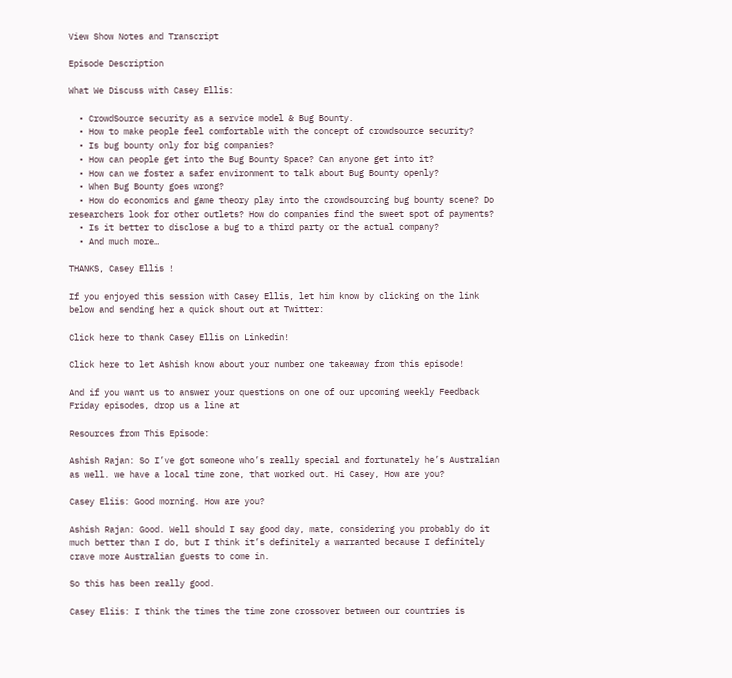View Show Notes and Transcript

Episode Description

What We Discuss with Casey Ellis:

  • CrowdSource security as a service model & Bug Bounty.
  • How to make people feel comfortable with the concept of crowdsource security?
  • Is bug bounty only for big companies?
  • How can people get into the Bug Bounty Space? Can anyone get into it?
  • How can we foster a safer environment to talk about Bug Bounty openly?
  • When Bug Bounty goes wrong?
  • How do economics and game theory play into the crowdsourcing bug bounty scene? Do researchers look for other outlets? How do companies find the sweet spot of payments?
  • Is it better to disclose a bug to a third party or the actual company?
  • And much more…

THANKS, Casey Ellis !

If you enjoyed this session with Casey Ellis, let him know by clicking on the link below and sending her a quick shout out at Twitter:

Click here to thank Casey Ellis on Linkedin!

Click here to let Ashish know about your number one takeaway from this episode!

And if you want us to answer your questions on one of our upcoming weekly Feedback Friday episodes, drop us a line at

Resources from This Episode:

Ashish Rajan: So I’ve got someone who’s really special and fortunately he’s Australian as well. we have a local time zone, that worked out. Hi Casey, How are you?

Casey Eliis: Good morning. How are you?

Ashish Rajan: Good. Well should I say good day, mate, considering you probably do it much better than I do, but I think it’s definitely a warranted because I definitely crave more Australian guests to come in.

So this has been really good.

Casey Eliis: I think the times the time zone crossover between our countries is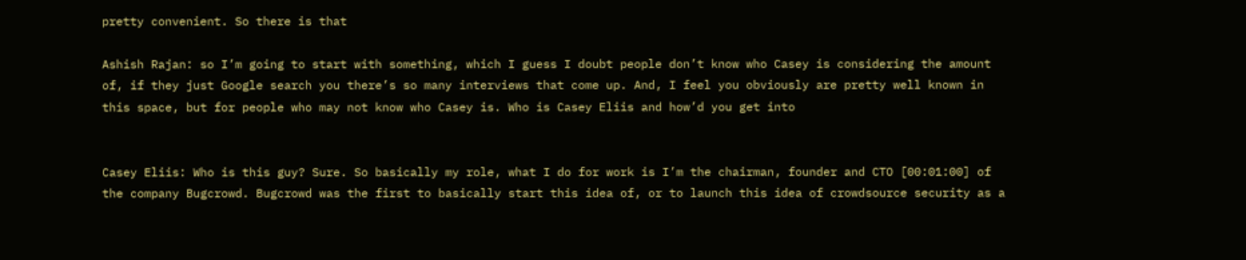pretty convenient. So there is that

Ashish Rajan: so I’m going to start with something, which I guess I doubt people don’t know who Casey is considering the amount of, if they just Google search you there’s so many interviews that come up. And, I feel you obviously are pretty well known in this space, but for people who may not know who Casey is. Who is Casey Eliis and how’d you get into


Casey Eliis: Who is this guy? Sure. So basically my role, what I do for work is I’m the chairman, founder and CTO [00:01:00] of the company Bugcrowd. Bugcrowd was the first to basically start this idea of, or to launch this idea of crowdsource security as a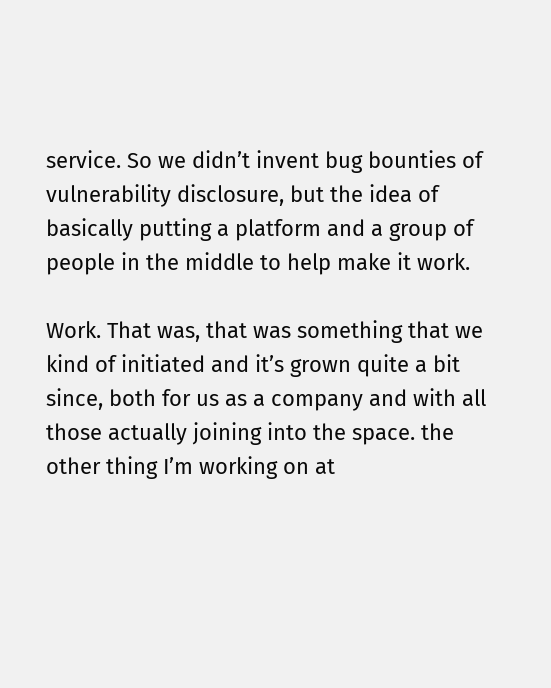service. So we didn’t invent bug bounties of vulnerability disclosure, but the idea of basically putting a platform and a group of people in the middle to help make it work.

Work. That was, that was something that we kind of initiated and it’s grown quite a bit since, both for us as a company and with all those actually joining into the space. the other thing I’m working on at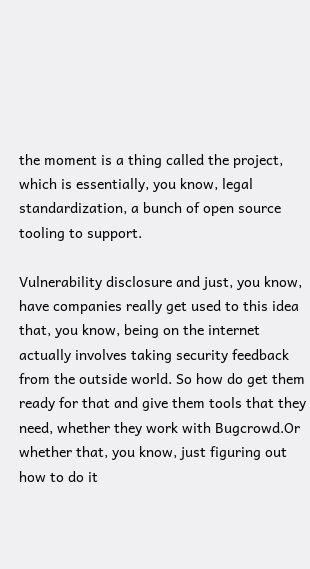the moment is a thing called the project, which is essentially, you know, legal standardization, a bunch of open source tooling to support.

Vulnerability disclosure and just, you know, have companies really get used to this idea that, you know, being on the internet actually involves taking security feedback from the outside world. So how do get them ready for that and give them tools that they need, whether they work with Bugcrowd.Or whether that, you know, just figuring out how to do it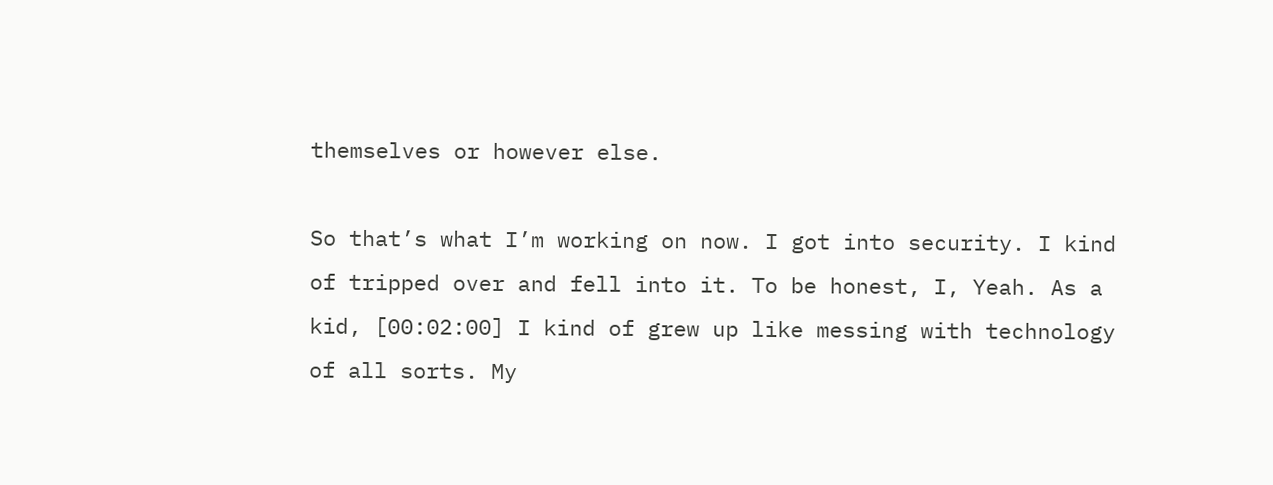themselves or however else.

So that’s what I’m working on now. I got into security. I kind of tripped over and fell into it. To be honest, I, Yeah. As a kid, [00:02:00] I kind of grew up like messing with technology of all sorts. My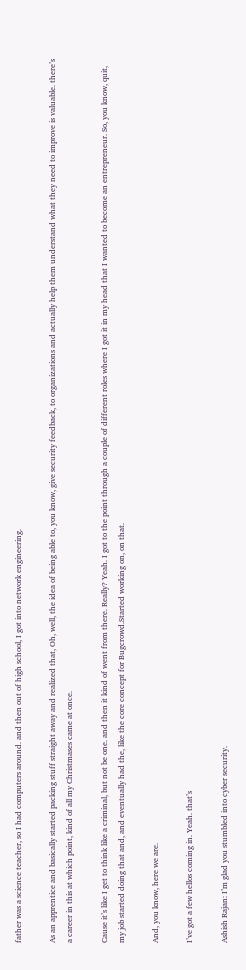father was a science teacher, so I had computers around. and then out of high school, I got into network engineering.

As an apprentice and basically started packing stuff straight away and realized that, Oh, well, the idea of being able to, you know, give security feedback, to organizations and actually help them understand what they need to improve is valuable. there’s a career in this at which point, kind of all my Christmases came at once.

Cause it’s like I get to think like a criminal, but not be one. and then it kind of went from there. Really? Yeah. I got to the point through a couple of different roles where I got it in my head that I wanted to become an entrepreneur. So, you know, quit, my job started doing that and, and eventually had the, like the core concept for Bugcrowd.Started working on, on that.

And, you know, here we are.

I’ve got a few hellos coming in. Yeah. that’s

Ashish Rajan: I’m glad you stumbled into cyber security.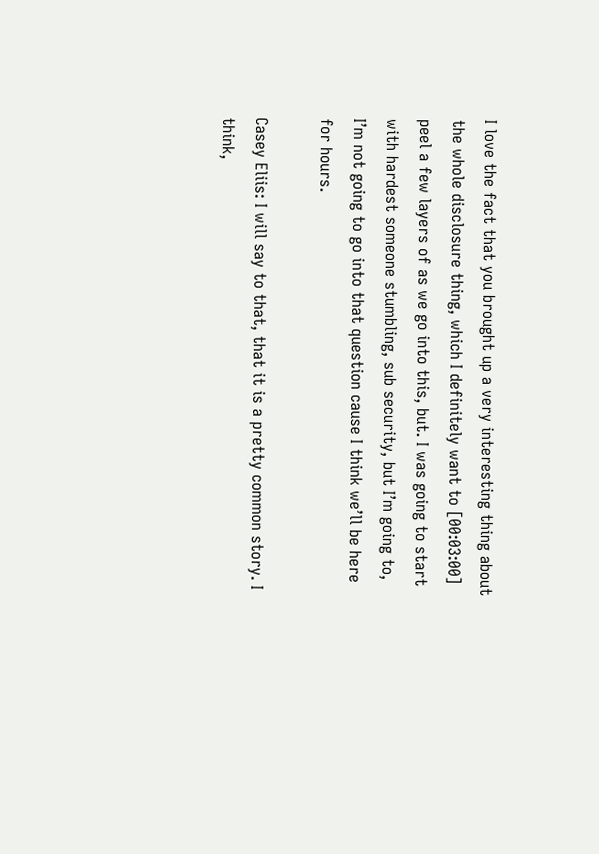I love the fact that you brought up a very interesting thing about the whole disclosure thing, which I definitely want to [00:03:00] peel a few layers of as we go into this, but. I was going to start with hardest someone stumbling, sub security, but I’m going to, I’m not going to go into that question cause I think we’ll be here for hours.

Casey Eliis: I will say to that, that it is a pretty common story. I think,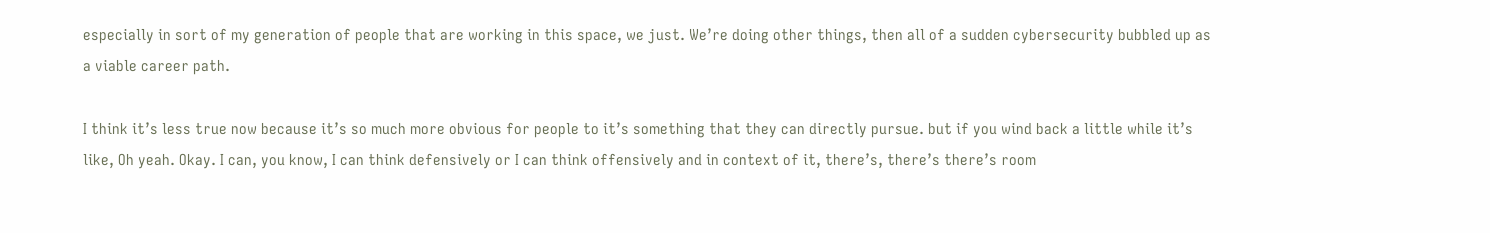especially in sort of my generation of people that are working in this space, we just. We’re doing other things, then all of a sudden cybersecurity bubbled up as a viable career path.

I think it’s less true now because it’s so much more obvious for people to it’s something that they can directly pursue. but if you wind back a little while it’s like, Oh yeah. Okay. I can, you know, I can think defensively or I can think offensively and in context of it, there’s, there’s there’s room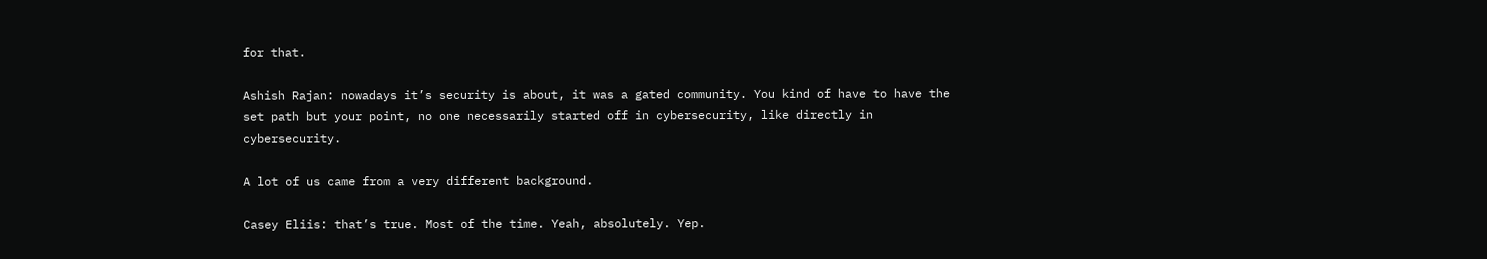for that.

Ashish Rajan: nowadays it’s security is about, it was a gated community. You kind of have to have the set path but your point, no one necessarily started off in cybersecurity, like directly in cybersecurity.

A lot of us came from a very different background.

Casey Eliis: that’s true. Most of the time. Yeah, absolutely. Yep.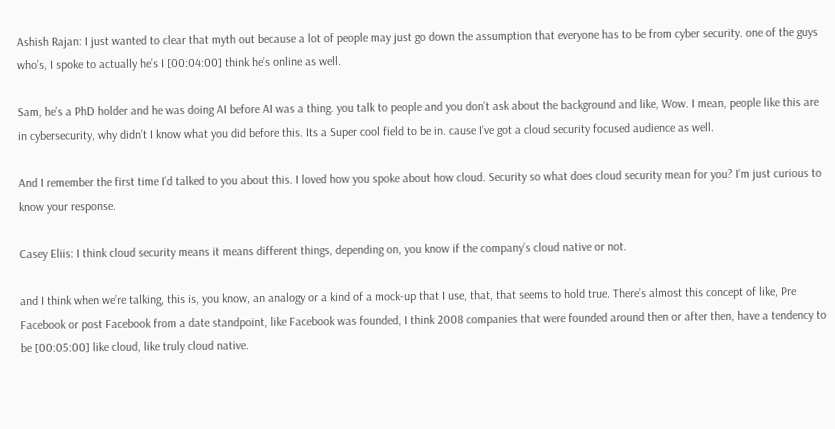Ashish Rajan: I just wanted to clear that myth out because a lot of people may just go down the assumption that everyone has to be from cyber security. one of the guys who’s, I spoke to actually he’s I [00:04:00] think he’s online as well.

Sam, he’s a PhD holder and he was doing AI before AI was a thing. you talk to people and you don’t ask about the background and like, Wow. I mean, people like this are in cybersecurity, why didn’t I know what you did before this. Its a Super cool field to be in. cause I’ve got a cloud security focused audience as well.

And I remember the first time I’d talked to you about this. I loved how you spoke about how cloud. Security so what does cloud security mean for you? I’m just curious to know your response.

Casey Eliis: I think cloud security means it means different things, depending on, you know if the company’s cloud native or not.

and I think when we’re talking, this is, you know, an analogy or a kind of a mock-up that I use, that, that seems to hold true. There’s almost this concept of like, Pre Facebook or post Facebook from a date standpoint, like Facebook was founded, I think 2008 companies that were founded around then or after then, have a tendency to be [00:05:00] like cloud, like truly cloud native.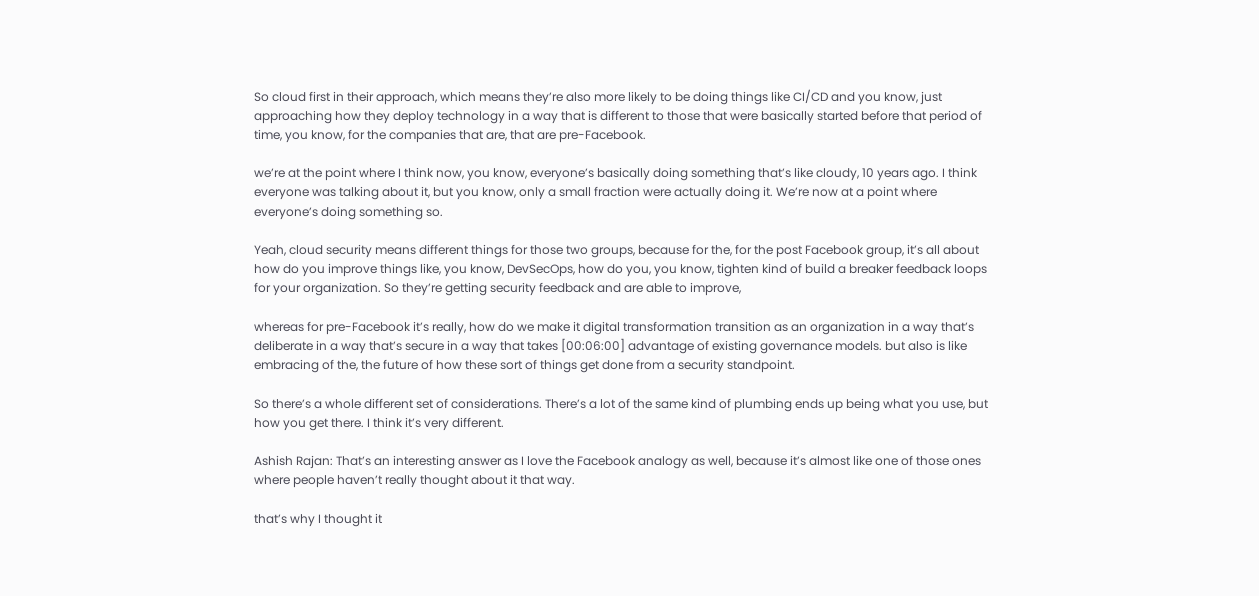So cloud first in their approach, which means they’re also more likely to be doing things like CI/CD and you know, just approaching how they deploy technology in a way that is different to those that were basically started before that period of time, you know, for the companies that are, that are pre-Facebook.

we’re at the point where I think now, you know, everyone’s basically doing something that’s like cloudy, 10 years ago. I think everyone was talking about it, but you know, only a small fraction were actually doing it. We’re now at a point where everyone’s doing something so.

Yeah, cloud security means different things for those two groups, because for the, for the post Facebook group, it’s all about how do you improve things like, you know, DevSecOps, how do you, you know, tighten kind of build a breaker feedback loops for your organization. So they’re getting security feedback and are able to improve,

whereas for pre-Facebook it’s really, how do we make it digital transformation transition as an organization in a way that’s deliberate in a way that’s secure in a way that takes [00:06:00] advantage of existing governance models. but also is like embracing of the, the future of how these sort of things get done from a security standpoint.

So there’s a whole different set of considerations. There’s a lot of the same kind of plumbing ends up being what you use, but how you get there. I think it’s very different.

Ashish Rajan: That’s an interesting answer as I love the Facebook analogy as well, because it’s almost like one of those ones where people haven’t really thought about it that way.

that’s why I thought it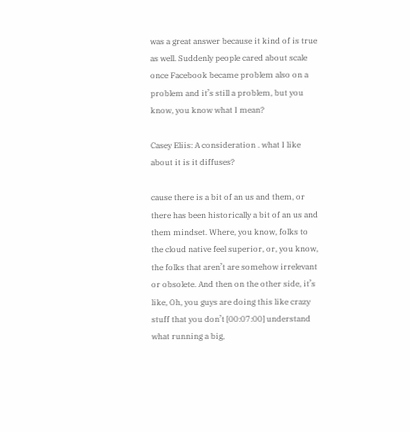was a great answer because it kind of is true as well. Suddenly people cared about scale once Facebook became problem also on a problem and it’s still a problem, but you know, you know what I mean?

Casey Eliis: A consideration . what I like about it is it diffuses?

cause there is a bit of an us and them, or there has been historically a bit of an us and them mindset. Where, you know, folks to the cloud native feel superior, or, you know, the folks that aren’t are somehow irrelevant or obsolete. And then on the other side, it’s like, Oh, you guys are doing this like crazy stuff that you don’t [00:07:00] understand what running a big,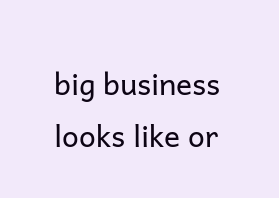big business looks like or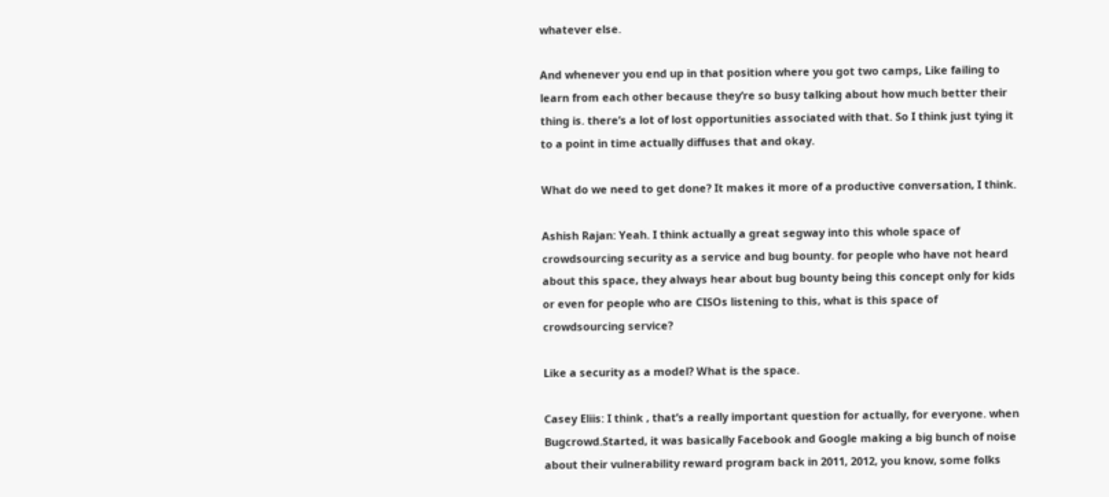whatever else.

And whenever you end up in that position where you got two camps, Like failing to learn from each other because they’re so busy talking about how much better their thing is. there’s a lot of lost opportunities associated with that. So I think just tying it to a point in time actually diffuses that and okay.

What do we need to get done? It makes it more of a productive conversation, I think.

Ashish Rajan: Yeah. I think actually a great segway into this whole space of crowdsourcing security as a service and bug bounty. for people who have not heard about this space, they always hear about bug bounty being this concept only for kids or even for people who are CISOs listening to this, what is this space of crowdsourcing service?

Like a security as a model? What is the space.

Casey Eliis: I think , that’s a really important question for actually, for everyone. when Bugcrowd.Started, it was basically Facebook and Google making a big bunch of noise about their vulnerability reward program back in 2011, 2012, you know, some folks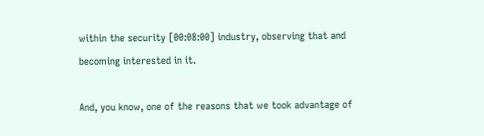within the security [00:08:00] industry, observing that and becoming interested in it.

And, you know, one of the reasons that we took advantage of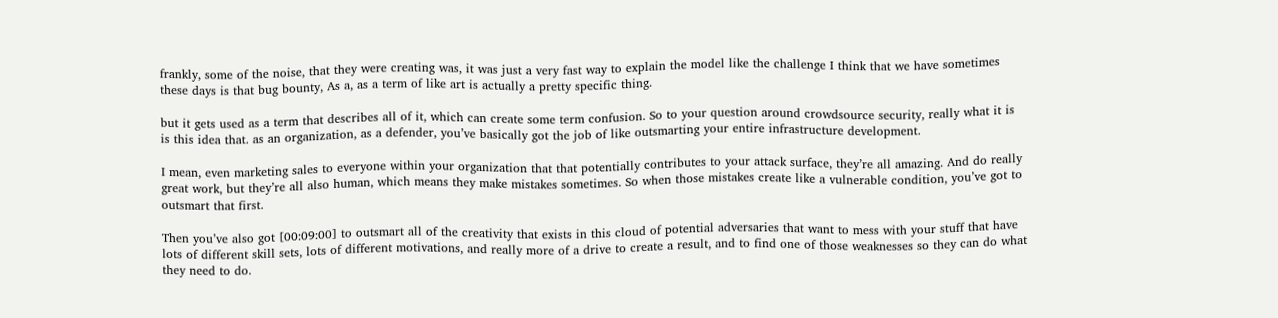frankly, some of the noise, that they were creating was, it was just a very fast way to explain the model like the challenge I think that we have sometimes these days is that bug bounty, As a, as a term of like art is actually a pretty specific thing.

but it gets used as a term that describes all of it, which can create some term confusion. So to your question around crowdsource security, really what it is is this idea that. as an organization, as a defender, you’ve basically got the job of like outsmarting your entire infrastructure development.

I mean, even marketing sales to everyone within your organization that that potentially contributes to your attack surface, they’re all amazing. And do really great work, but they’re all also human, which means they make mistakes sometimes. So when those mistakes create like a vulnerable condition, you’ve got to outsmart that first.

Then you’ve also got [00:09:00] to outsmart all of the creativity that exists in this cloud of potential adversaries that want to mess with your stuff that have lots of different skill sets, lots of different motivations, and really more of a drive to create a result, and to find one of those weaknesses so they can do what they need to do.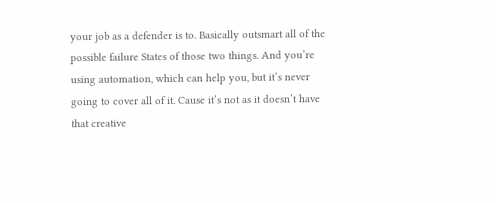your job as a defender is to. Basically outsmart all of the possible failure States of those two things. And you’re using automation, which can help you, but it’s never going to cover all of it. Cause it’s not as it doesn’t have that creative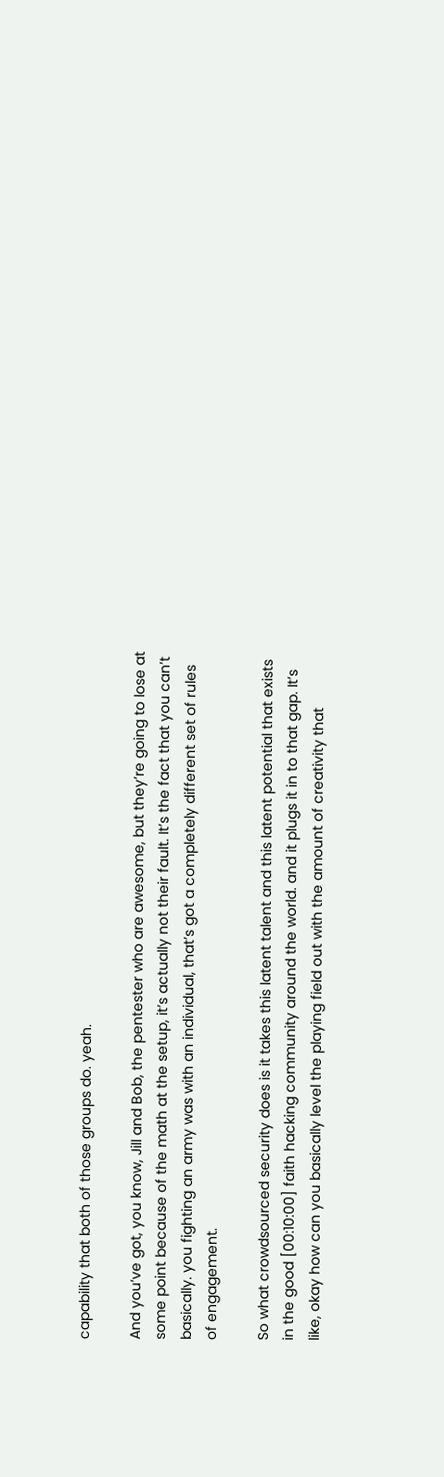capability that both of those groups do. yeah.

And you’ve got, you know, Jill and Bob, the pentester who are awesome, but they’re going to lose at some point because of the math at the setup, it’s actually not their fault. It’s the fact that you can’t basically. you fighting an army was with an individual, that’s got a completely different set of rules of engagement.

So what crowdsourced security does is it takes this latent talent and this latent potential that exists in the good [00:10:00] faith hacking community around the world. and it plugs it in to that gap. It’s like, okay how can you basically level the playing field out with the amount of creativity that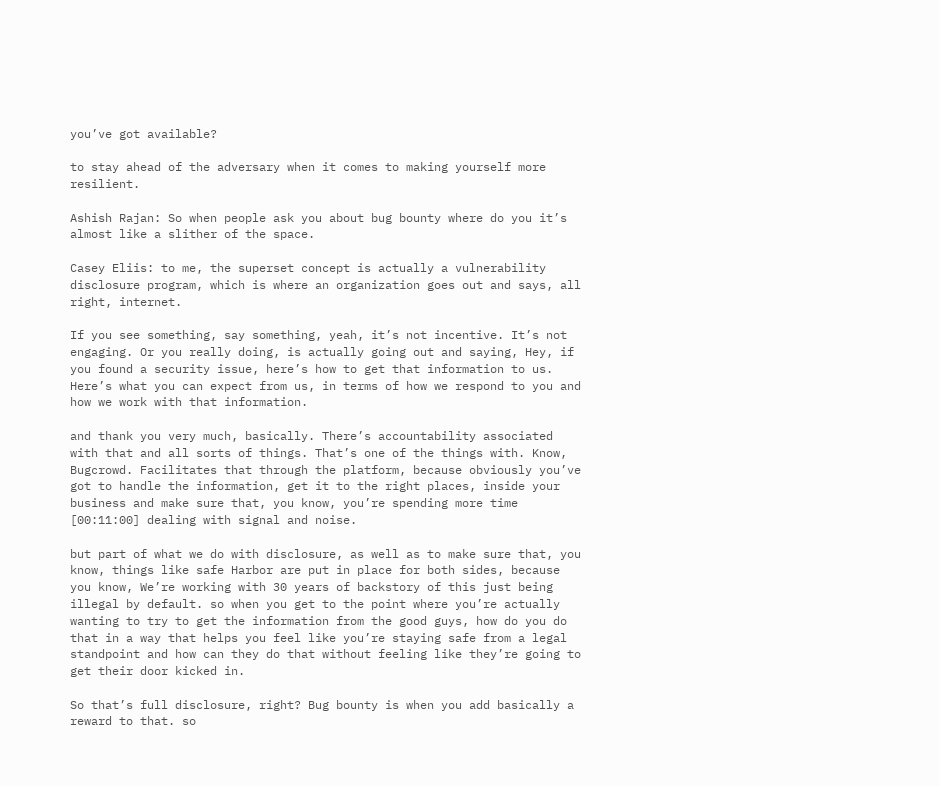you’ve got available?

to stay ahead of the adversary when it comes to making yourself more resilient.

Ashish Rajan: So when people ask you about bug bounty where do you it’s almost like a slither of the space.

Casey Eliis: to me, the superset concept is actually a vulnerability disclosure program, which is where an organization goes out and says, all right, internet.

If you see something, say something, yeah, it’s not incentive. It’s not engaging. Or you really doing, is actually going out and saying, Hey, if you found a security issue, here’s how to get that information to us. Here’s what you can expect from us, in terms of how we respond to you and how we work with that information.

and thank you very much, basically. There’s accountability associated with that and all sorts of things. That’s one of the things with. Know, Bugcrowd. Facilitates that through the platform, because obviously you’ve got to handle the information, get it to the right places, inside your business and make sure that, you know, you’re spending more time [00:11:00] dealing with signal and noise.

but part of what we do with disclosure, as well as to make sure that, you know, things like safe Harbor are put in place for both sides, because you know, We’re working with 30 years of backstory of this just being illegal by default. so when you get to the point where you’re actually wanting to try to get the information from the good guys, how do you do that in a way that helps you feel like you’re staying safe from a legal standpoint and how can they do that without feeling like they’re going to get their door kicked in.

So that’s full disclosure, right? Bug bounty is when you add basically a reward to that. so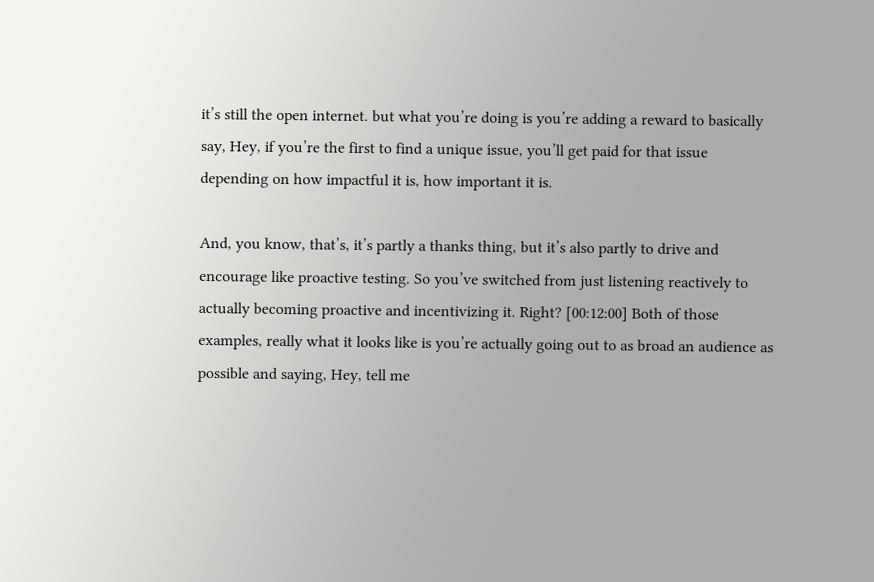it’s still the open internet. but what you’re doing is you’re adding a reward to basically say, Hey, if you’re the first to find a unique issue, you’ll get paid for that issue depending on how impactful it is, how important it is.

And, you know, that’s, it’s partly a thanks thing, but it’s also partly to drive and encourage like proactive testing. So you’ve switched from just listening reactively to actually becoming proactive and incentivizing it. Right? [00:12:00] Both of those examples, really what it looks like is you’re actually going out to as broad an audience as possible and saying, Hey, tell me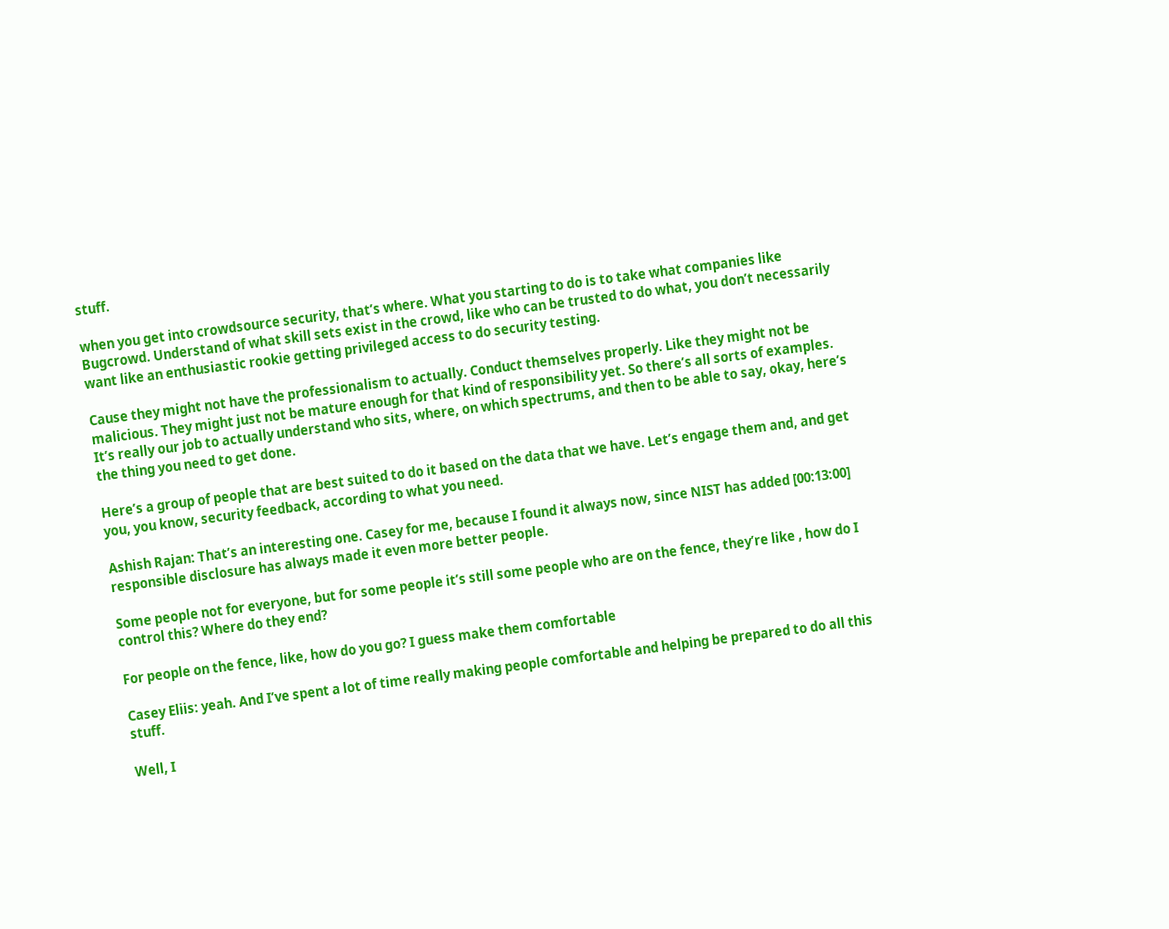stuff.

when you get into crowdsource security, that’s where. What you starting to do is to take what companies like Bugcrowd. Understand of what skill sets exist in the crowd, like who can be trusted to do what, you don’t necessarily want like an enthusiastic rookie getting privileged access to do security testing.

Cause they might not have the professionalism to actually. Conduct themselves properly. Like they might not be malicious. They might just not be mature enough for that kind of responsibility yet. So there’s all sorts of examples. It’s really our job to actually understand who sits, where, on which spectrums, and then to be able to say, okay, here’s the thing you need to get done.

Here’s a group of people that are best suited to do it based on the data that we have. Let’s engage them and, and get you, you know, security feedback, according to what you need.

Ashish Rajan: That’s an interesting one. Casey for me, because I found it always now, since NIST has added [00:13:00] responsible disclosure has always made it even more better people.

Some people not for everyone, but for some people it’s still some people who are on the fence, they’re like , how do I control this? Where do they end?

For people on the fence, like, how do you go? I guess make them comfortable

Casey Eliis: yeah. And I’ve spent a lot of time really making people comfortable and helping be prepared to do all this stuff.

Well, I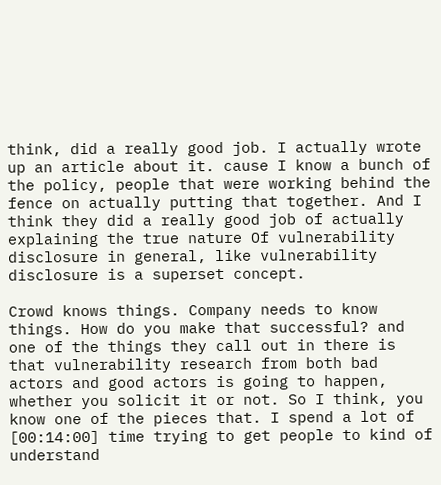think, did a really good job. I actually wrote up an article about it. cause I know a bunch of the policy, people that were working behind the fence on actually putting that together. And I think they did a really good job of actually explaining the true nature Of vulnerability disclosure in general, like vulnerability disclosure is a superset concept.

Crowd knows things. Company needs to know things. How do you make that successful? and one of the things they call out in there is that vulnerability research from both bad actors and good actors is going to happen, whether you solicit it or not. So I think, you know one of the pieces that. I spend a lot of [00:14:00] time trying to get people to kind of understand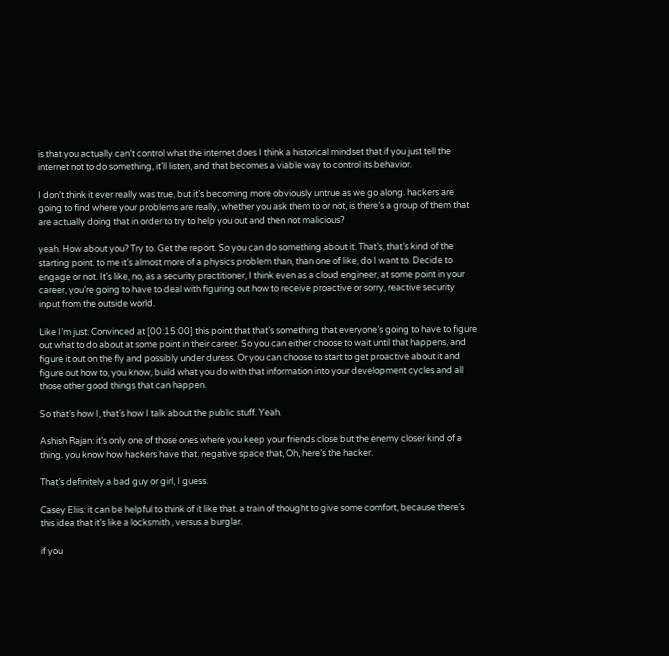is that you actually can’t control what the internet does I think a historical mindset that if you just tell the internet not to do something, it’ll listen, and that becomes a viable way to control its behavior.

I don’t think it ever really was true, but it’s becoming more obviously untrue as we go along. hackers are going to find where your problems are really, whether you ask them to or not, is there’s a group of them that are actually doing that in order to try to help you out and then not malicious?

yeah. How about you? Try to. Get the report. So you can do something about it. That’s, that’s kind of the starting point. to me it’s almost more of a physics problem than, than one of like, do I want to. Decide to engage or not. It’s like, no, as a security practitioner, I think even as a cloud engineer, at some point in your career, you’re going to have to deal with figuring out how to receive proactive or sorry, reactive security input from the outside world.

Like I’m just. Convinced at [00:15:00] this point that that’s something that everyone’s going to have to figure out what to do about at some point in their career. So you can either choose to wait until that happens, and figure it out on the fly and possibly under duress. Or you can choose to start to get proactive about it and figure out how to, you know, build what you do with that information into your development cycles and all those other good things that can happen.

So that’s how I, that’s how I talk about the public stuff. Yeah.

Ashish Rajan: it’s only one of those ones where you keep your friends close but the enemy closer kind of a thing. you know how hackers have that. negative space that, Oh, here’s the hacker.

That’s definitely a bad guy or girl, I guess.

Casey Eliis: it can be helpful to think of it like that. a train of thought to give some comfort, because there’s this idea that it’s like a locksmith , versus a burglar.

if you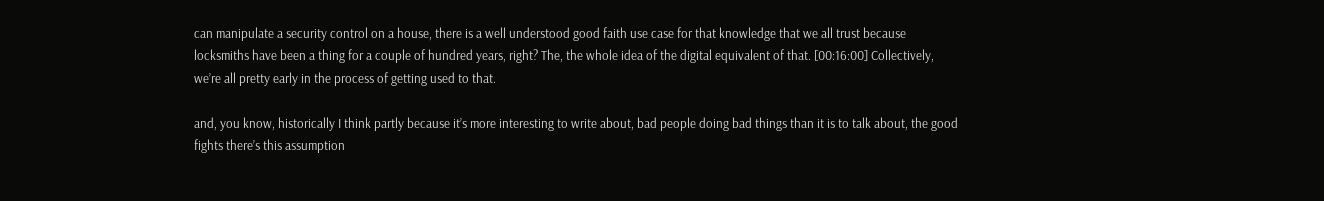can manipulate a security control on a house, there is a well understood good faith use case for that knowledge that we all trust because locksmiths have been a thing for a couple of hundred years, right? The, the whole idea of the digital equivalent of that. [00:16:00] Collectively, we’re all pretty early in the process of getting used to that.

and, you know, historically I think partly because it’s more interesting to write about, bad people doing bad things than it is to talk about, the good fights there’s this assumption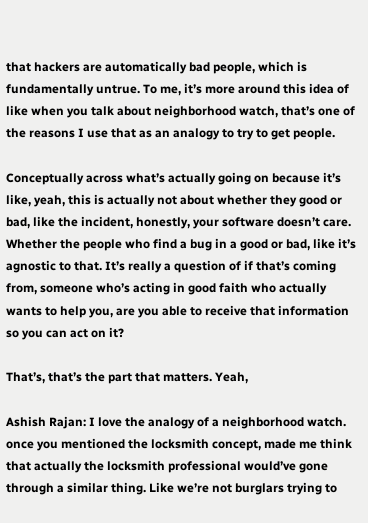that hackers are automatically bad people, which is fundamentally untrue. To me, it’s more around this idea of like when you talk about neighborhood watch, that’s one of the reasons I use that as an analogy to try to get people.

Conceptually across what’s actually going on because it’s like, yeah, this is actually not about whether they good or bad, like the incident, honestly, your software doesn’t care. Whether the people who find a bug in a good or bad, like it’s agnostic to that. It’s really a question of if that’s coming from, someone who’s acting in good faith who actually wants to help you, are you able to receive that information so you can act on it?

That’s, that’s the part that matters. Yeah,

Ashish Rajan: I love the analogy of a neighborhood watch. once you mentioned the locksmith concept, made me think that actually the locksmith professional would’ve gone through a similar thing. Like we’re not burglars trying to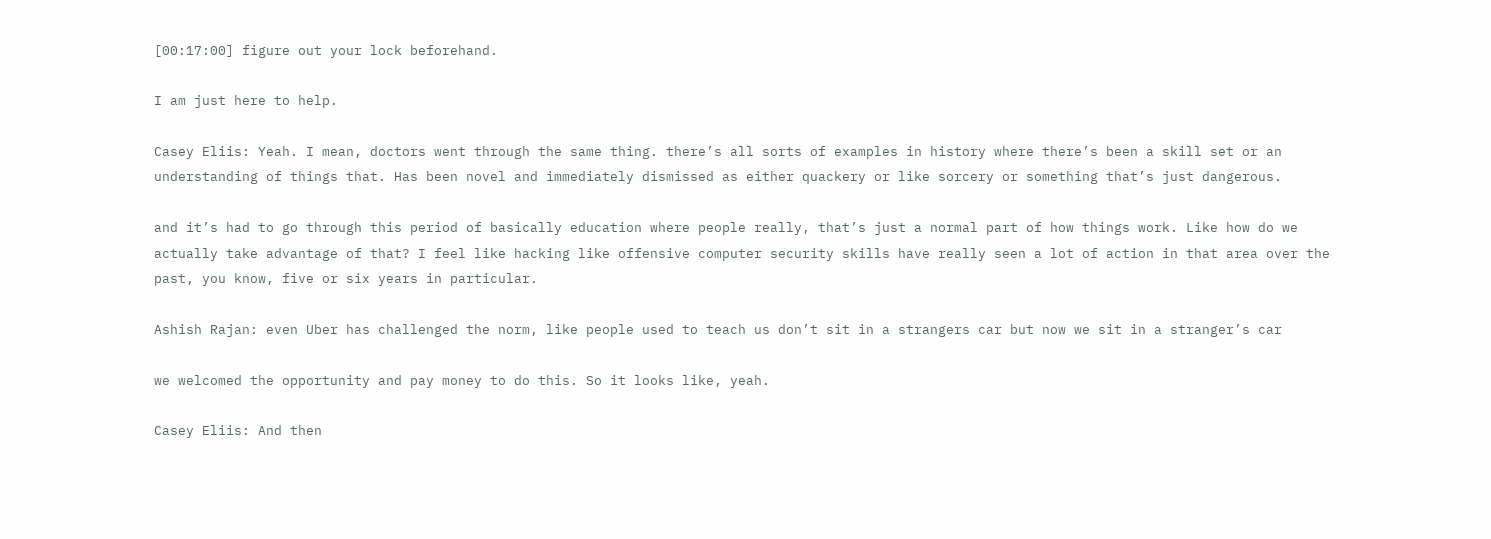[00:17:00] figure out your lock beforehand.

I am just here to help.

Casey Eliis: Yeah. I mean, doctors went through the same thing. there’s all sorts of examples in history where there’s been a skill set or an understanding of things that. Has been novel and immediately dismissed as either quackery or like sorcery or something that’s just dangerous.

and it’s had to go through this period of basically education where people really, that’s just a normal part of how things work. Like how do we actually take advantage of that? I feel like hacking like offensive computer security skills have really seen a lot of action in that area over the past, you know, five or six years in particular.

Ashish Rajan: even Uber has challenged the norm, like people used to teach us don’t sit in a strangers car but now we sit in a stranger’s car

we welcomed the opportunity and pay money to do this. So it looks like, yeah.

Casey Eliis: And then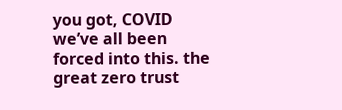you got, COVID we’ve all been forced into this. the great zero trust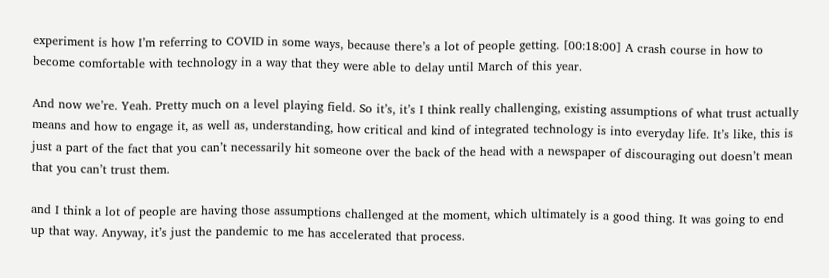experiment is how I’m referring to COVID in some ways, because there’s a lot of people getting. [00:18:00] A crash course in how to become comfortable with technology in a way that they were able to delay until March of this year.

And now we’re. Yeah. Pretty much on a level playing field. So it’s, it’s I think really challenging, existing assumptions of what trust actually means and how to engage it, as well as, understanding, how critical and kind of integrated technology is into everyday life. It’s like, this is just a part of the fact that you can’t necessarily hit someone over the back of the head with a newspaper of discouraging out doesn’t mean that you can’t trust them.

and I think a lot of people are having those assumptions challenged at the moment, which ultimately is a good thing. It was going to end up that way. Anyway, it’s just the pandemic to me has accelerated that process.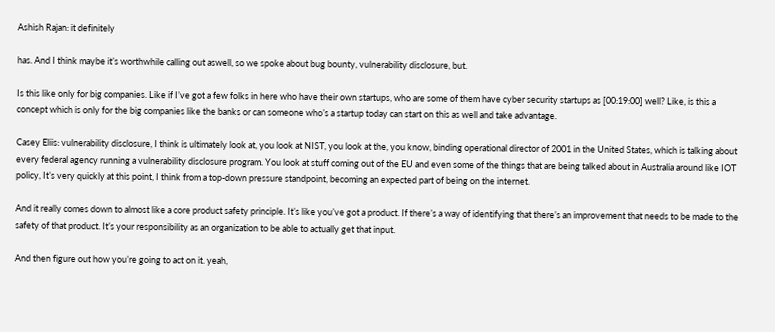Ashish Rajan: it definitely

has. And I think maybe it’s worthwhile calling out aswell, so we spoke about bug bounty, vulnerability disclosure, but.

Is this like only for big companies. Like if I’ve got a few folks in here who have their own startups, who are some of them have cyber security startups as [00:19:00] well? Like, is this a concept which is only for the big companies like the banks or can someone who’s a startup today can start on this as well and take advantage.

Casey Eliis: vulnerability disclosure, I think is ultimately look at, you look at NIST, you look at the, you know, binding operational director of 2001 in the United States, which is talking about every federal agency running a vulnerability disclosure program. You look at stuff coming out of the EU and even some of the things that are being talked about in Australia around like IOT policy, It’s very quickly at this point, I think from a top-down pressure standpoint, becoming an expected part of being on the internet.

And it really comes down to almost like a core product safety principle. It’s like you’ve got a product. If there’s a way of identifying that there’s an improvement that needs to be made to the safety of that product. It’s your responsibility as an organization to be able to actually get that input.

And then figure out how you’re going to act on it. yeah,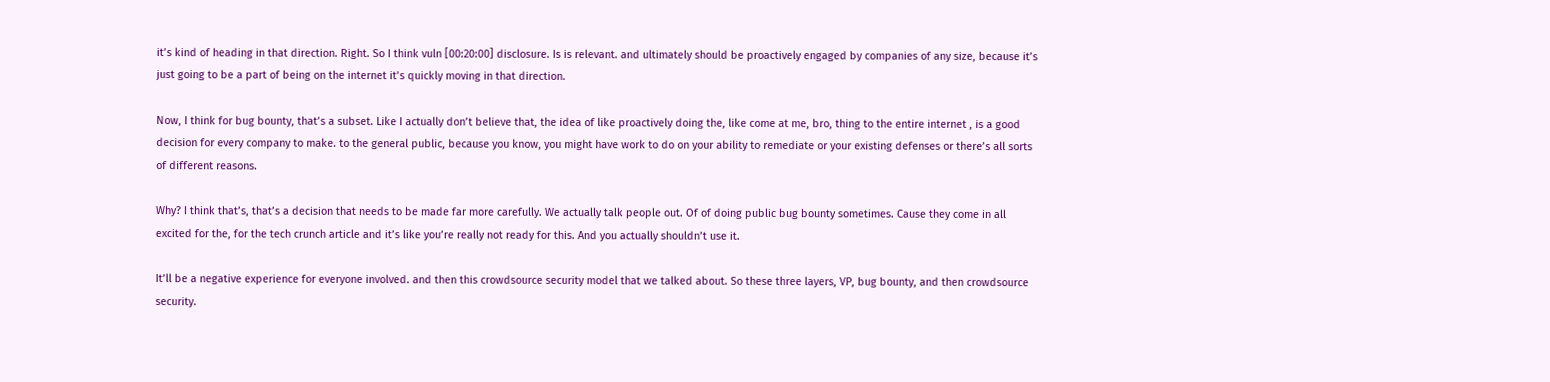it’s kind of heading in that direction. Right. So I think vuln [00:20:00] disclosure. Is is relevant. and ultimately should be proactively engaged by companies of any size, because it’s just going to be a part of being on the internet it’s quickly moving in that direction.

Now, I think for bug bounty, that’s a subset. Like I actually don’t believe that, the idea of like proactively doing the, like come at me, bro, thing to the entire internet , is a good decision for every company to make. to the general public, because you know, you might have work to do on your ability to remediate or your existing defenses or there’s all sorts of different reasons.

Why? I think that’s, that’s a decision that needs to be made far more carefully. We actually talk people out. Of of doing public bug bounty sometimes. Cause they come in all excited for the, for the tech crunch article and it’s like you’re really not ready for this. And you actually shouldn’t use it.

It’ll be a negative experience for everyone involved. and then this crowdsource security model that we talked about. So these three layers, VP, bug bounty, and then crowdsource security.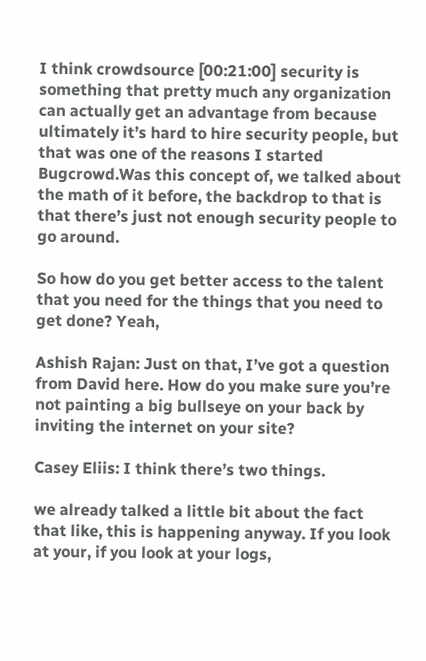I think crowdsource [00:21:00] security is something that pretty much any organization can actually get an advantage from because ultimately it’s hard to hire security people, but that was one of the reasons I started Bugcrowd.Was this concept of, we talked about the math of it before, the backdrop to that is that there’s just not enough security people to go around.

So how do you get better access to the talent that you need for the things that you need to get done? Yeah,

Ashish Rajan: Just on that, I’ve got a question from David here. How do you make sure you’re not painting a big bullseye on your back by inviting the internet on your site?

Casey Eliis: I think there’s two things.

we already talked a little bit about the fact that like, this is happening anyway. If you look at your, if you look at your logs,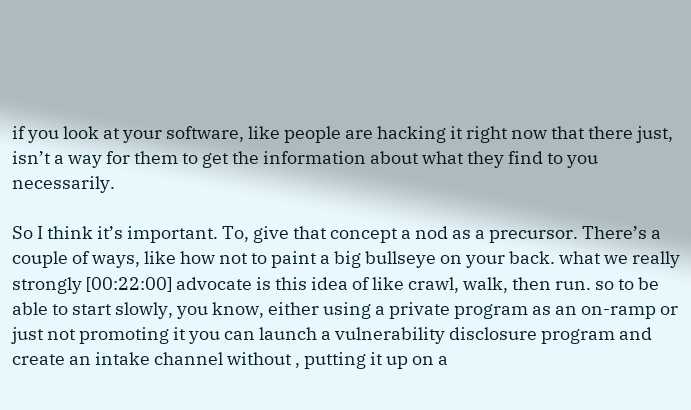if you look at your software, like people are hacking it right now that there just, isn’t a way for them to get the information about what they find to you necessarily.

So I think it’s important. To, give that concept a nod as a precursor. There’s a couple of ways, like how not to paint a big bullseye on your back. what we really strongly [00:22:00] advocate is this idea of like crawl, walk, then run. so to be able to start slowly, you know, either using a private program as an on-ramp or just not promoting it you can launch a vulnerability disclosure program and create an intake channel without , putting it up on a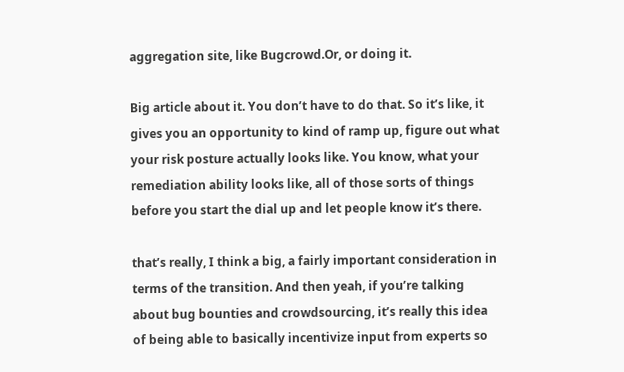aggregation site, like Bugcrowd.Or, or doing it.

Big article about it. You don’t have to do that. So it’s like, it gives you an opportunity to kind of ramp up, figure out what your risk posture actually looks like. You know, what your remediation ability looks like, all of those sorts of things before you start the dial up and let people know it’s there.

that’s really, I think a big, a fairly important consideration in terms of the transition. And then yeah, if you’re talking about bug bounties and crowdsourcing, it’s really this idea of being able to basically incentivize input from experts so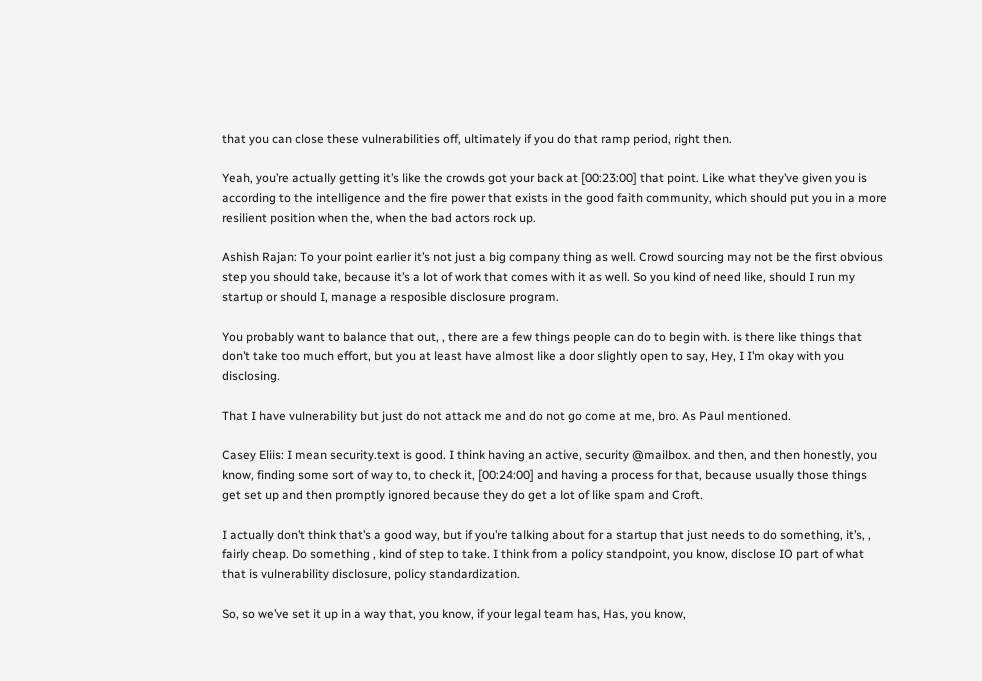that you can close these vulnerabilities off, ultimately if you do that ramp period, right then.

Yeah, you’re actually getting it’s like the crowds got your back at [00:23:00] that point. Like what they’ve given you is according to the intelligence and the fire power that exists in the good faith community, which should put you in a more resilient position when the, when the bad actors rock up.

Ashish Rajan: To your point earlier it’s not just a big company thing as well. Crowd sourcing may not be the first obvious step you should take, because it’s a lot of work that comes with it as well. So you kind of need like, should I run my startup or should I, manage a resposible disclosure program.

You probably want to balance that out, , there are a few things people can do to begin with. is there like things that don’t take too much effort, but you at least have almost like a door slightly open to say, Hey, I I’m okay with you disclosing.

That I have vulnerability but just do not attack me and do not go come at me, bro. As Paul mentioned.

Casey Eliis: I mean security.text is good. I think having an active, security @mailbox. and then, and then honestly, you know, finding some sort of way to, to check it, [00:24:00] and having a process for that, because usually those things get set up and then promptly ignored because they do get a lot of like spam and Croft.

I actually don’t think that’s a good way, but if you’re talking about for a startup that just needs to do something, it’s, , fairly cheap. Do something , kind of step to take. I think from a policy standpoint, you know, disclose IO part of what that is vulnerability disclosure, policy standardization.

So, so we’ve set it up in a way that, you know, if your legal team has, Has, you know,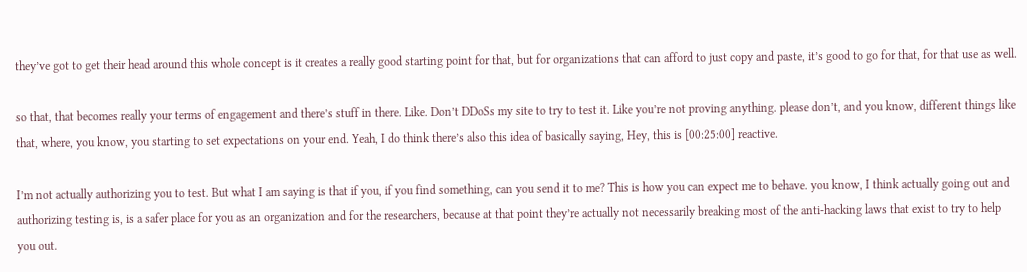they’ve got to get their head around this whole concept is it creates a really good starting point for that, but for organizations that can afford to just copy and paste, it’s good to go for that, for that use as well.

so that, that becomes really your terms of engagement and there’s stuff in there. Like. Don’t DDoSs my site to try to test it. Like you’re not proving anything. please don’t, and you know, different things like that, where, you know, you starting to set expectations on your end. Yeah, I do think there’s also this idea of basically saying, Hey, this is [00:25:00] reactive.

I’m not actually authorizing you to test. But what I am saying is that if you, if you find something, can you send it to me? This is how you can expect me to behave. you know, I think actually going out and authorizing testing is, is a safer place for you as an organization and for the researchers, because at that point they’re actually not necessarily breaking most of the anti-hacking laws that exist to try to help you out.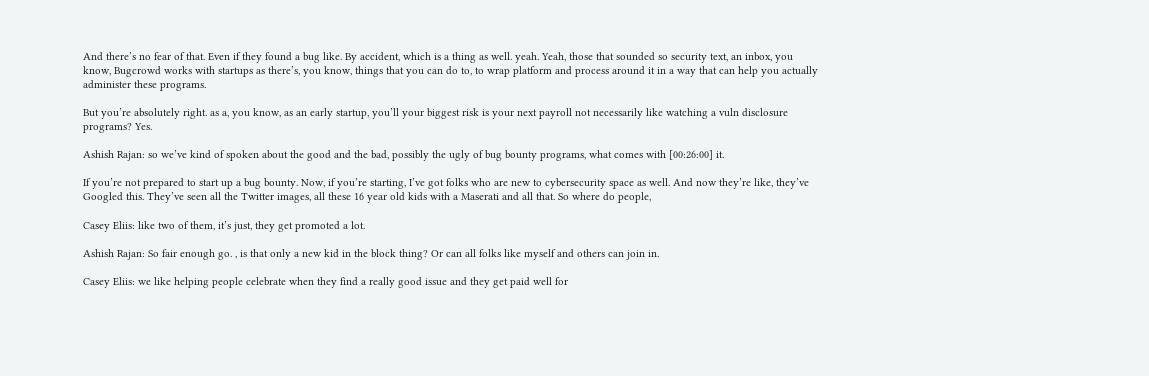And there’s no fear of that. Even if they found a bug like. By accident, which is a thing as well. yeah. Yeah, those that sounded so security text, an inbox, you know, Bugcrowd works with startups as there’s, you know, things that you can do to, to wrap platform and process around it in a way that can help you actually administer these programs.

But you’re absolutely right. as a, you know, as an early startup, you’ll your biggest risk is your next payroll not necessarily like watching a vuln disclosure programs? Yes.

Ashish Rajan: so we’ve kind of spoken about the good and the bad, possibly the ugly of bug bounty programs, what comes with [00:26:00] it.

If you’re not prepared to start up a bug bounty. Now, if you’re starting, I’ve got folks who are new to cybersecurity space as well. And now they’re like, they’ve Googled this. They’ve seen all the Twitter images, all these 16 year old kids with a Maserati and all that. So where do people,

Casey Eliis: like two of them, it’s just, they get promoted a lot.

Ashish Rajan: So fair enough go. , is that only a new kid in the block thing? Or can all folks like myself and others can join in.

Casey Eliis: we like helping people celebrate when they find a really good issue and they get paid well for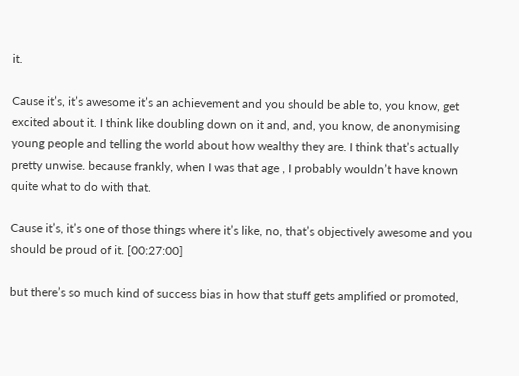it.

Cause it’s, it’s awesome it’s an achievement and you should be able to, you know, get excited about it. I think like doubling down on it and, and, you know, de anonymising young people and telling the world about how wealthy they are. I think that’s actually pretty unwise. because frankly, when I was that age , I probably wouldn’t have known quite what to do with that.

Cause it’s, it’s one of those things where it’s like, no, that’s objectively awesome and you should be proud of it. [00:27:00]

but there’s so much kind of success bias in how that stuff gets amplified or promoted,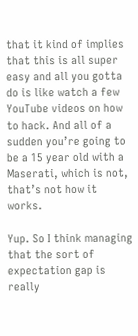that it kind of implies that this is all super easy and all you gotta do is like watch a few YouTube videos on how to hack. And all of a sudden you’re going to be a 15 year old with a Maserati, which is not, that’s not how it works.

Yup. So I think managing that the sort of expectation gap is really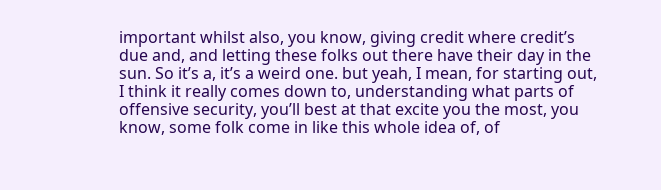important whilst also, you know, giving credit where credit’s due and, and letting these folks out there have their day in the sun. So it’s a, it’s a weird one. but yeah, I mean, for starting out, I think it really comes down to, understanding what parts of offensive security, you’ll best at that excite you the most, you know, some folk come in like this whole idea of, of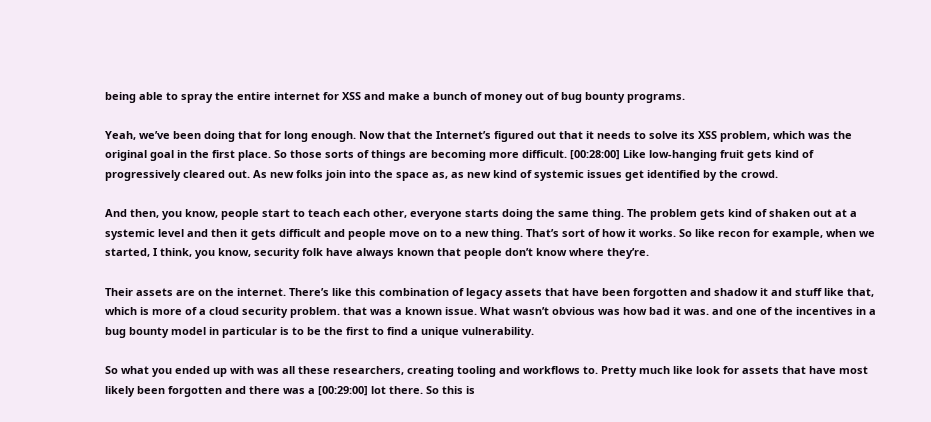being able to spray the entire internet for XSS and make a bunch of money out of bug bounty programs.

Yeah, we’ve been doing that for long enough. Now that the Internet’s figured out that it needs to solve its XSS problem, which was the original goal in the first place. So those sorts of things are becoming more difficult. [00:28:00] Like low-hanging fruit gets kind of progressively cleared out. As new folks join into the space as, as new kind of systemic issues get identified by the crowd.

And then, you know, people start to teach each other, everyone starts doing the same thing. The problem gets kind of shaken out at a systemic level and then it gets difficult and people move on to a new thing. That’s sort of how it works. So like recon for example, when we started, I think, you know, security folk have always known that people don’t know where they’re.

Their assets are on the internet. There’s like this combination of legacy assets that have been forgotten and shadow it and stuff like that, which is more of a cloud security problem. that was a known issue. What wasn’t obvious was how bad it was. and one of the incentives in a bug bounty model in particular is to be the first to find a unique vulnerability.

So what you ended up with was all these researchers, creating tooling and workflows to. Pretty much like look for assets that have most likely been forgotten and there was a [00:29:00] lot there. So this is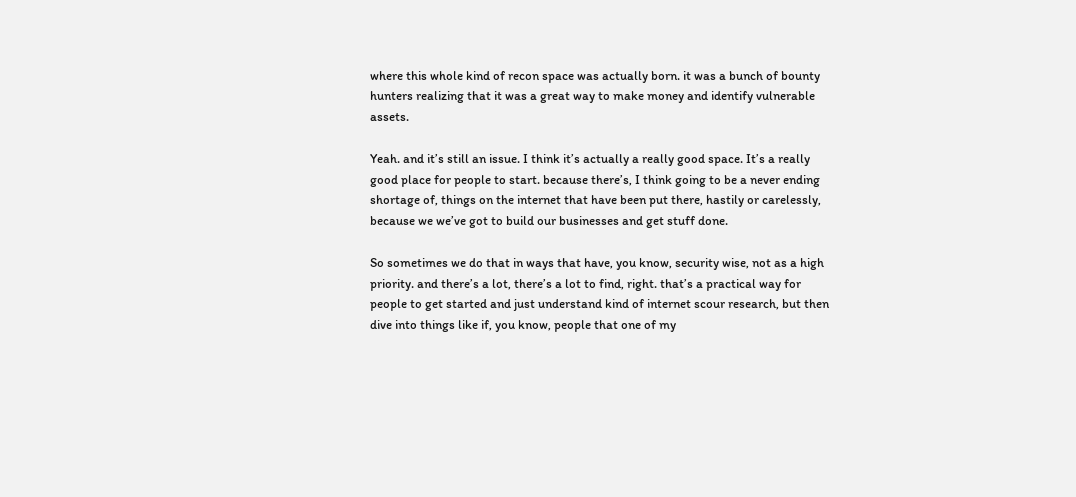where this whole kind of recon space was actually born. it was a bunch of bounty hunters realizing that it was a great way to make money and identify vulnerable assets.

Yeah. and it’s still an issue. I think it’s actually a really good space. It’s a really good place for people to start. because there’s, I think going to be a never ending shortage of, things on the internet that have been put there, hastily or carelessly, because we we’ve got to build our businesses and get stuff done.

So sometimes we do that in ways that have, you know, security wise, not as a high priority. and there’s a lot, there’s a lot to find, right. that’s a practical way for people to get started and just understand kind of internet scour research, but then dive into things like if, you know, people that one of my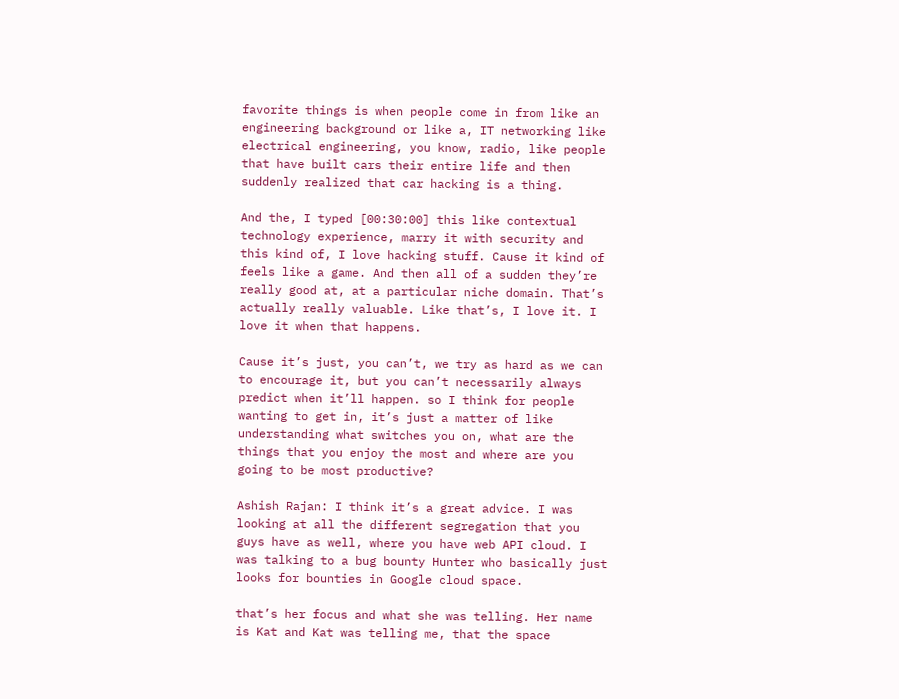favorite things is when people come in from like an engineering background or like a, IT networking like electrical engineering, you know, radio, like people that have built cars their entire life and then suddenly realized that car hacking is a thing.

And the, I typed [00:30:00] this like contextual technology experience, marry it with security and this kind of, I love hacking stuff. Cause it kind of feels like a game. And then all of a sudden they’re really good at, at a particular niche domain. That’s actually really valuable. Like that’s, I love it. I love it when that happens.

Cause it’s just, you can’t, we try as hard as we can to encourage it, but you can’t necessarily always predict when it’ll happen. so I think for people wanting to get in, it’s just a matter of like understanding what switches you on, what are the things that you enjoy the most and where are you going to be most productive?

Ashish Rajan: I think it’s a great advice. I was looking at all the different segregation that you guys have as well, where you have web API cloud. I was talking to a bug bounty Hunter who basically just looks for bounties in Google cloud space.

that’s her focus and what she was telling. Her name is Kat and Kat was telling me, that the space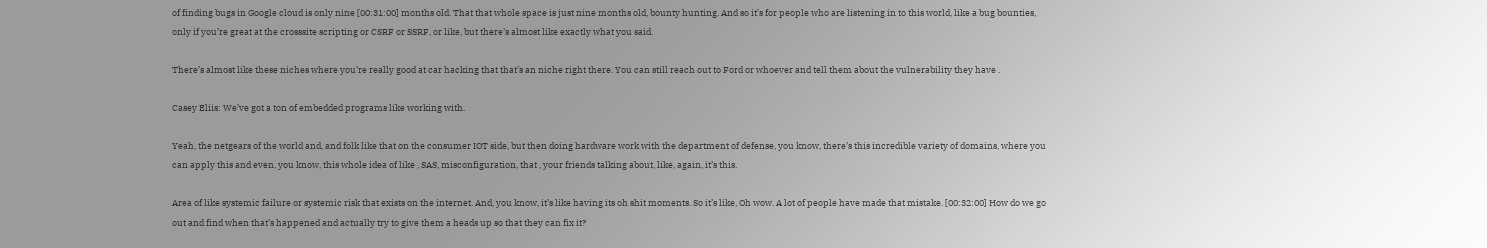of finding bugs in Google cloud is only nine [00:31:00] months old. That that whole space is just nine months old, bounty hunting. And so it’s for people who are listening in to this world, like a bug bounties, only if you’re great at the crosssite scripting or CSRF or SSRF, or like, but there’s almost like exactly what you said.

There’s almost like these niches where you’re really good at car hacking that that’s an niche right there. You can still reach out to Ford or whoever and tell them about the vulnerability they have .

Casey Eliis: We’ve got a ton of embedded programs like working with.

Yeah, the netgears of the world and, and folk like that on the consumer IOT side, but then doing hardware work with the department of defense, you know, there’s this incredible variety of domains, where you can apply this and even, you know, this whole idea of like , SAS, misconfiguration, that , your friends talking about, like, again, it’s this.

Area of like systemic failure or systemic risk that exists on the internet. And, you know, it’s like having its oh shit moments. So it’s like, Oh wow. A lot of people have made that mistake. [00:32:00] How do we go out and find when that’s happened and actually try to give them a heads up so that they can fix it?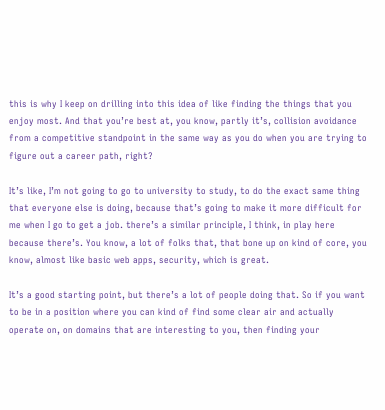this is why I keep on drilling into this idea of like finding the things that you enjoy most. And that you’re best at, you know, partly it’s, collision avoidance from a competitive standpoint in the same way as you do when you are trying to figure out a career path, right?

It’s like, I’m not going to go to university to study, to do the exact same thing that everyone else is doing, because that’s going to make it more difficult for me when I go to get a job. there’s a similar principle, I think, in play here because there’s. You know, a lot of folks that, that bone up on kind of core, you know, almost like basic web apps, security, which is great.

It’s a good starting point, but there’s a lot of people doing that. So if you want to be in a position where you can kind of find some clear air and actually operate on, on domains that are interesting to you, then finding your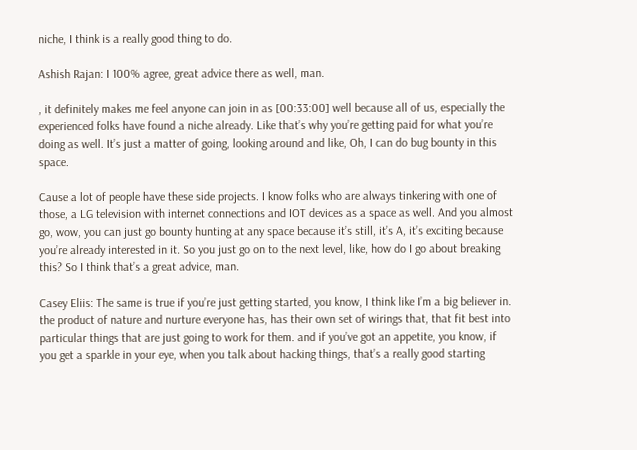niche, I think is a really good thing to do.

Ashish Rajan: I 100% agree, great advice there as well, man.

, it definitely makes me feel anyone can join in as [00:33:00] well because all of us, especially the experienced folks have found a niche already. Like that’s why you’re getting paid for what you’re doing as well. It’s just a matter of going, looking around and like, Oh, I can do bug bounty in this space.

Cause a lot of people have these side projects. I know folks who are always tinkering with one of those, a LG television with internet connections and IOT devices as a space as well. And you almost go, wow, you can just go bounty hunting at any space because it’s still, it’s A, it’s exciting because you’re already interested in it. So you just go on to the next level, like, how do I go about breaking this? So I think that’s a great advice, man.

Casey Eliis: The same is true if you’re just getting started, you know, I think like I’m a big believer in. the product of nature and nurture everyone has, has their own set of wirings that, that fit best into particular things that are just going to work for them. and if you’ve got an appetite, you know, if you get a sparkle in your eye, when you talk about hacking things, that’s a really good starting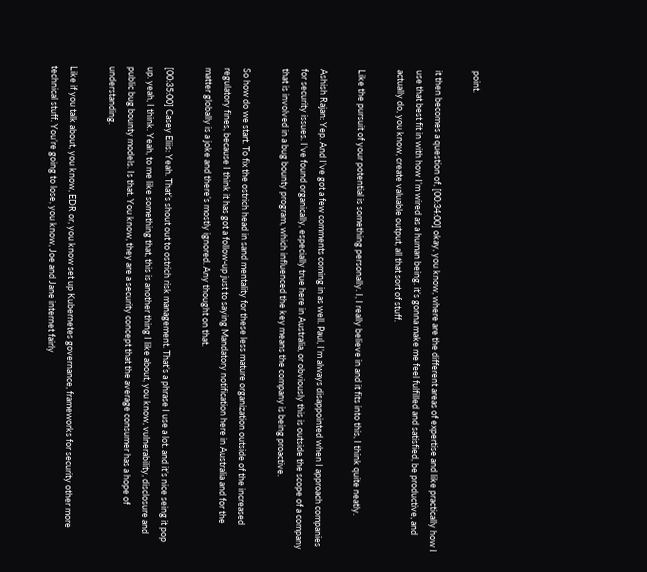point.

it then becomes a question of, [00:34:00] okay, you know, where are the different areas of expertise and like practically how I use that best fit in with how I’m wired as a human being. it’s gonna make me feel fulfilled and satisfied, be productive, and actually do, you know, create valuable output, all that sort of stuff.

Like the pursuit of your potential is something personally. I, I really believe in and it fits into this, I think quite neatly.

Ashish Rajan: Yep. And I’ve got a few comments coming in as well. Paul, I’m always disappointed when I approach companies for security issues. I’ve found organically, especially true here in Australia, or obviously this is outside the scope of a company that is involved in a bug bounty program, which influenced the key means the company is being proactive.

So how do we start. To fix the ostrich head in sand mentality for these less mature organization outside of the increased regulatory fines, because I think it has got a follow-up just to saying Mandatory notification here in Australia and for the matter globally is a joke and there’s mostly ignored. Any thought on that.

[00:35:00] Casey Eliis: Yeah. That’s shout out to ostrich risk management. That’s a phrase I use a lot. and it’s nice seing it pop up. yeah, I think. Yeah, to me like something that, this is another thing I like about, you know, vulnerability, disclosure and public bug bounty models. Is that. You know, they are a security concept that the average consumer has a hope of understanding.

Like if you talk about, you know, EDR or, you know set up Kubernetes governance, frameworks for security other more technical stuff. You’re going to lose, you know, Joe and Jane internet fairly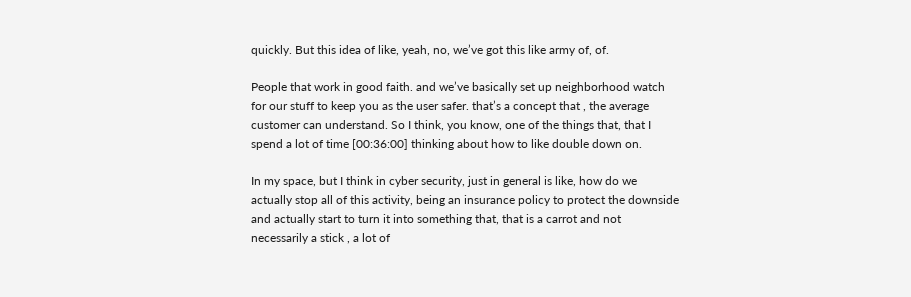quickly. But this idea of like, yeah, no, we’ve got this like army of, of.

People that work in good faith. and we’ve basically set up neighborhood watch for our stuff to keep you as the user safer. that’s a concept that , the average customer can understand. So I think, you know, one of the things that, that I spend a lot of time [00:36:00] thinking about how to like double down on.

In my space, but I think in cyber security, just in general is like, how do we actually stop all of this activity, being an insurance policy to protect the downside and actually start to turn it into something that, that is a carrot and not necessarily a stick , a lot of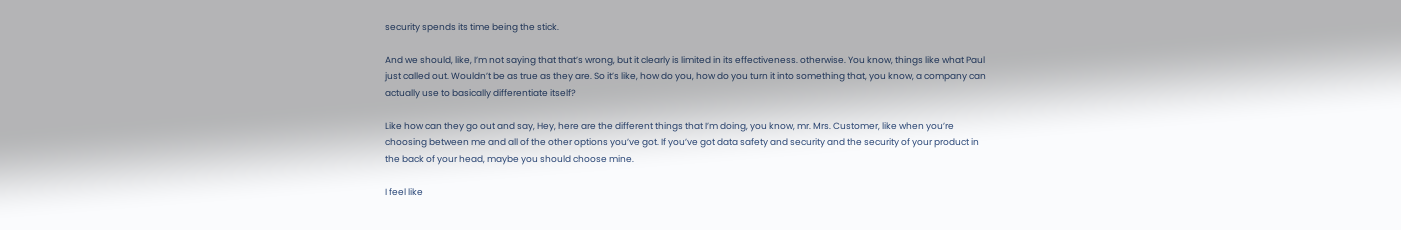security spends its time being the stick.

And we should, like, I’m not saying that that’s wrong, but it clearly is limited in its effectiveness. otherwise. You know, things like what Paul just called out. Wouldn’t be as true as they are. So it’s like, how do you, how do you turn it into something that, you know, a company can actually use to basically differentiate itself?

Like how can they go out and say, Hey, here are the different things that I’m doing, you know, mr. Mrs. Customer, like when you’re choosing between me and all of the other options you’ve got. If you’ve got data safety and security and the security of your product in the back of your head, maybe you should choose mine.

I feel like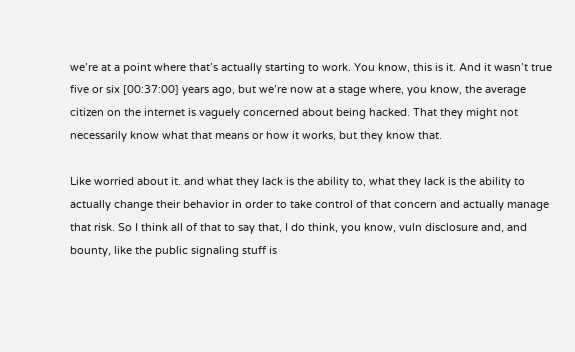we’re at a point where that’s actually starting to work. You know, this is it. And it wasn’t true five or six [00:37:00] years ago, but we’re now at a stage where, you know, the average citizen on the internet is vaguely concerned about being hacked. That they might not necessarily know what that means or how it works, but they know that.

Like worried about it. and what they lack is the ability to, what they lack is the ability to actually change their behavior in order to take control of that concern and actually manage that risk. So I think all of that to say that, I do think, you know, vuln disclosure and, and bounty, like the public signaling stuff is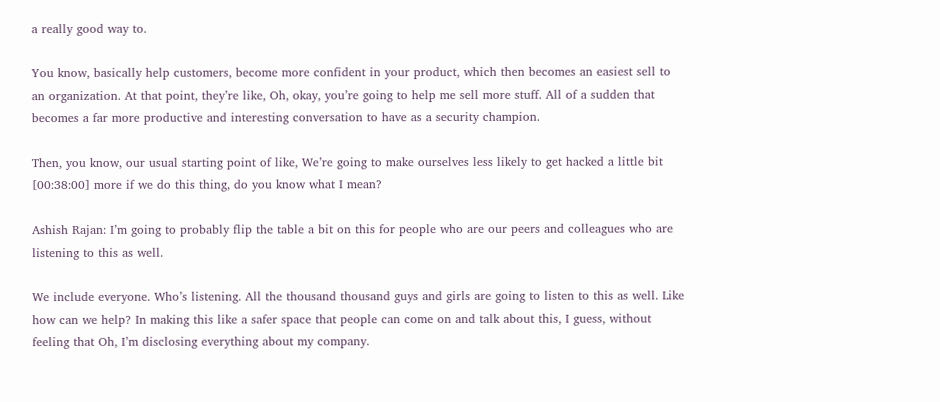a really good way to.

You know, basically help customers, become more confident in your product, which then becomes an easiest sell to an organization. At that point, they’re like, Oh, okay, you’re going to help me sell more stuff. All of a sudden that becomes a far more productive and interesting conversation to have as a security champion.

Then, you know, our usual starting point of like, We’re going to make ourselves less likely to get hacked a little bit [00:38:00] more if we do this thing, do you know what I mean?

Ashish Rajan: I’m going to probably flip the table a bit on this for people who are our peers and colleagues who are listening to this as well.

We include everyone. Who’s listening. All the thousand thousand guys and girls are going to listen to this as well. Like how can we help? In making this like a safer space that people can come on and talk about this, I guess, without feeling that Oh, I’m disclosing everything about my company.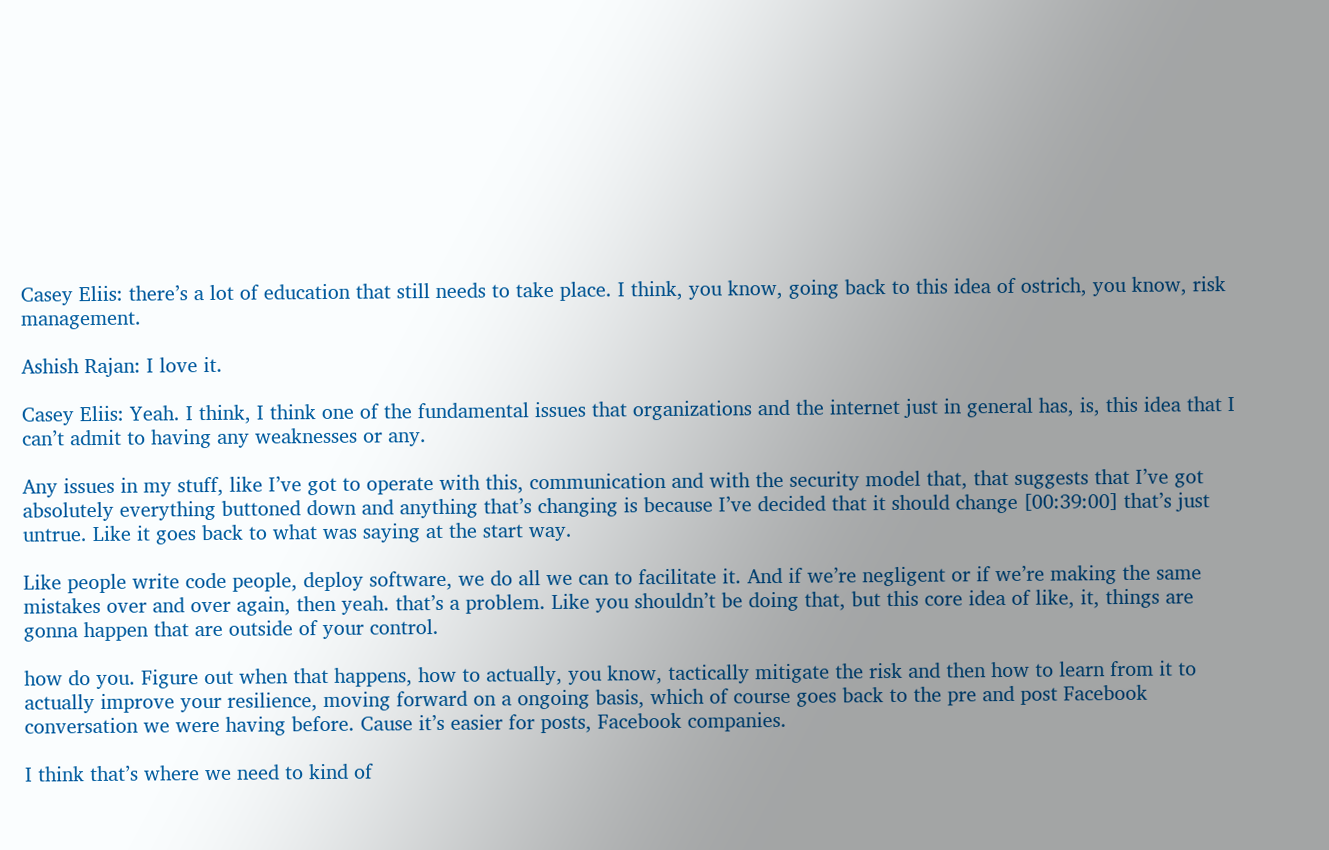Casey Eliis: there’s a lot of education that still needs to take place. I think, you know, going back to this idea of ostrich, you know, risk management.

Ashish Rajan: I love it.

Casey Eliis: Yeah. I think, I think one of the fundamental issues that organizations and the internet just in general has, is, this idea that I can’t admit to having any weaknesses or any.

Any issues in my stuff, like I’ve got to operate with this, communication and with the security model that, that suggests that I’ve got absolutely everything buttoned down and anything that’s changing is because I’ve decided that it should change [00:39:00] that’s just untrue. Like it goes back to what was saying at the start way.

Like people write code people, deploy software, we do all we can to facilitate it. And if we’re negligent or if we’re making the same mistakes over and over again, then yeah. that’s a problem. Like you shouldn’t be doing that, but this core idea of like, it, things are gonna happen that are outside of your control.

how do you. Figure out when that happens, how to actually, you know, tactically mitigate the risk and then how to learn from it to actually improve your resilience, moving forward on a ongoing basis, which of course goes back to the pre and post Facebook conversation we were having before. Cause it’s easier for posts, Facebook companies.

I think that’s where we need to kind of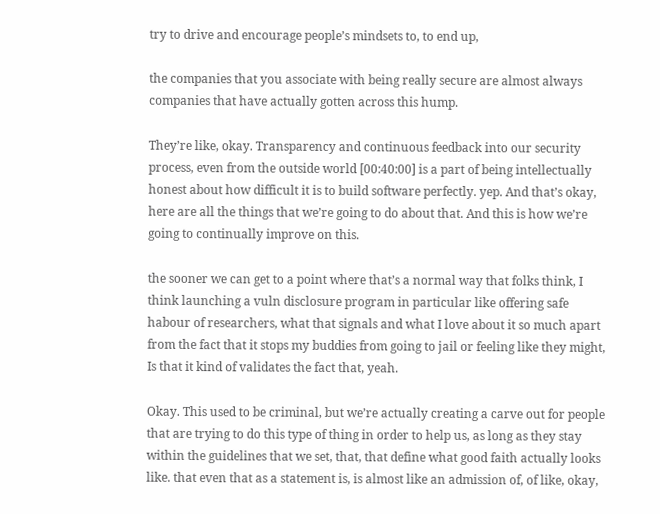try to drive and encourage people’s mindsets to, to end up,

the companies that you associate with being really secure are almost always companies that have actually gotten across this hump.

They’re like, okay. Transparency and continuous feedback into our security process, even from the outside world [00:40:00] is a part of being intellectually honest about how difficult it is to build software perfectly. yep. And that’s okay, here are all the things that we’re going to do about that. And this is how we’re going to continually improve on this.

the sooner we can get to a point where that’s a normal way that folks think, I think launching a vuln disclosure program in particular like offering safe habour of researchers, what that signals and what I love about it so much apart from the fact that it stops my buddies from going to jail or feeling like they might, Is that it kind of validates the fact that, yeah.

Okay. This used to be criminal, but we’re actually creating a carve out for people that are trying to do this type of thing in order to help us, as long as they stay within the guidelines that we set, that, that define what good faith actually looks like. that even that as a statement is, is almost like an admission of, of like, okay,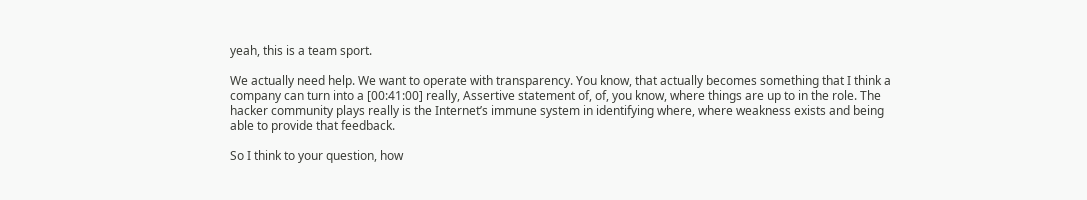yeah, this is a team sport.

We actually need help. We want to operate with transparency. You know, that actually becomes something that I think a company can turn into a [00:41:00] really, Assertive statement of, of, you know, where things are up to in the role. The hacker community plays really is the Internet’s immune system in identifying where, where weakness exists and being able to provide that feedback.

So I think to your question, how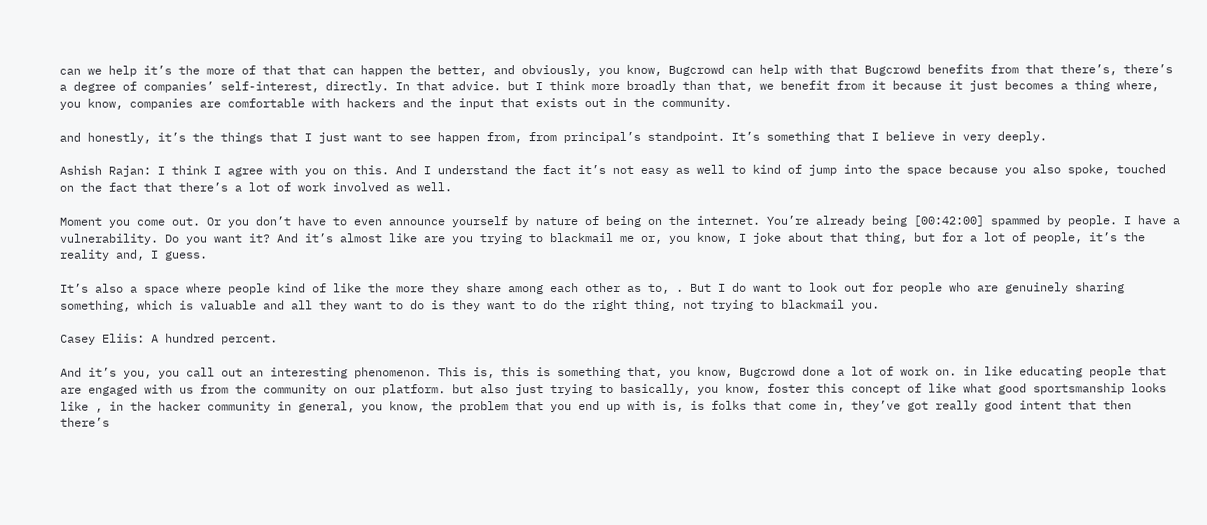can we help it’s the more of that that can happen the better, and obviously, you know, Bugcrowd can help with that Bugcrowd benefits from that there’s, there’s a degree of companies’ self-interest, directly. In that advice. but I think more broadly than that, we benefit from it because it just becomes a thing where, you know, companies are comfortable with hackers and the input that exists out in the community.

and honestly, it’s the things that I just want to see happen from, from principal’s standpoint. It’s something that I believe in very deeply.

Ashish Rajan: I think I agree with you on this. And I understand the fact it’s not easy as well to kind of jump into the space because you also spoke, touched on the fact that there’s a lot of work involved as well.

Moment you come out. Or you don’t have to even announce yourself by nature of being on the internet. You’re already being [00:42:00] spammed by people. I have a vulnerability. Do you want it? And it’s almost like are you trying to blackmail me or, you know, I joke about that thing, but for a lot of people, it’s the reality and, I guess.

It’s also a space where people kind of like the more they share among each other as to, . But I do want to look out for people who are genuinely sharing something, which is valuable and all they want to do is they want to do the right thing, not trying to blackmail you.

Casey Eliis: A hundred percent.

And it’s you, you call out an interesting phenomenon. This is, this is something that, you know, Bugcrowd done a lot of work on. in like educating people that are engaged with us from the community on our platform. but also just trying to basically, you know, foster this concept of like what good sportsmanship looks like , in the hacker community in general, you know, the problem that you end up with is, is folks that come in, they’ve got really good intent that then there’s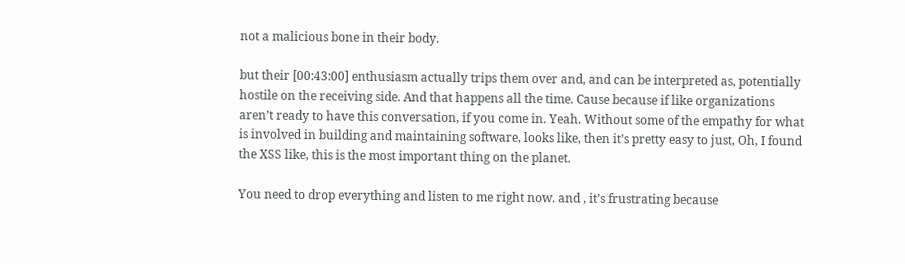not a malicious bone in their body.

but their [00:43:00] enthusiasm actually trips them over and, and can be interpreted as, potentially hostile on the receiving side. And that happens all the time. Cause because if like organizations aren’t ready to have this conversation, if you come in. Yeah. Without some of the empathy for what is involved in building and maintaining software, looks like, then it’s pretty easy to just, Oh, I found the XSS like, this is the most important thing on the planet.

You need to drop everything and listen to me right now. and , it’s frustrating because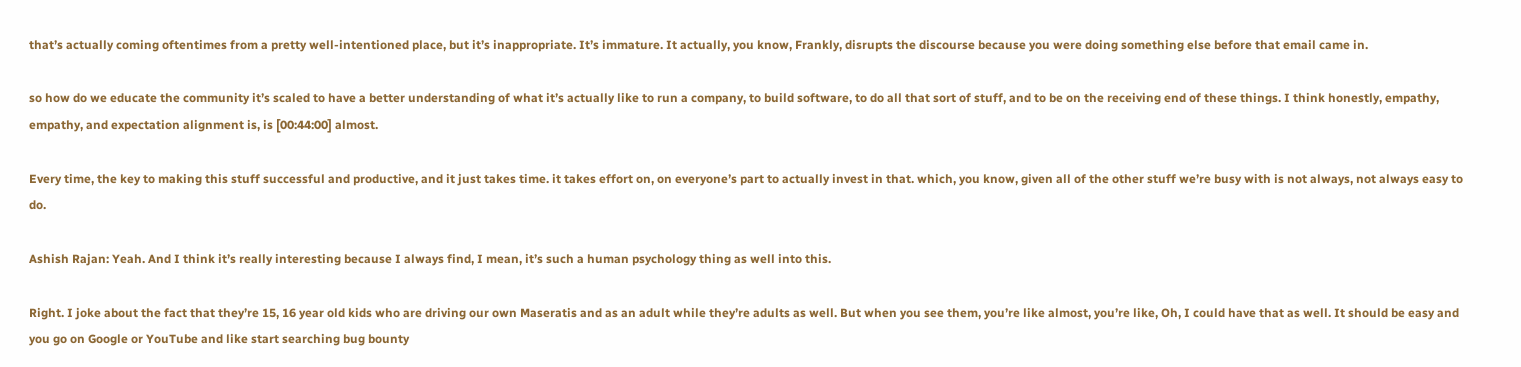that’s actually coming oftentimes from a pretty well-intentioned place, but it’s inappropriate. It’s immature. It actually, you know, Frankly, disrupts the discourse because you were doing something else before that email came in.

so how do we educate the community it’s scaled to have a better understanding of what it’s actually like to run a company, to build software, to do all that sort of stuff, and to be on the receiving end of these things. I think honestly, empathy, empathy, and expectation alignment is, is [00:44:00] almost.

Every time, the key to making this stuff successful and productive, and it just takes time. it takes effort on, on everyone’s part to actually invest in that. which, you know, given all of the other stuff we’re busy with is not always, not always easy to do.

Ashish Rajan: Yeah. And I think it’s really interesting because I always find, I mean, it’s such a human psychology thing as well into this.

Right. I joke about the fact that they’re 15, 16 year old kids who are driving our own Maseratis and as an adult while they’re adults as well. But when you see them, you’re like almost, you’re like, Oh, I could have that as well. It should be easy and you go on Google or YouTube and like start searching bug bounty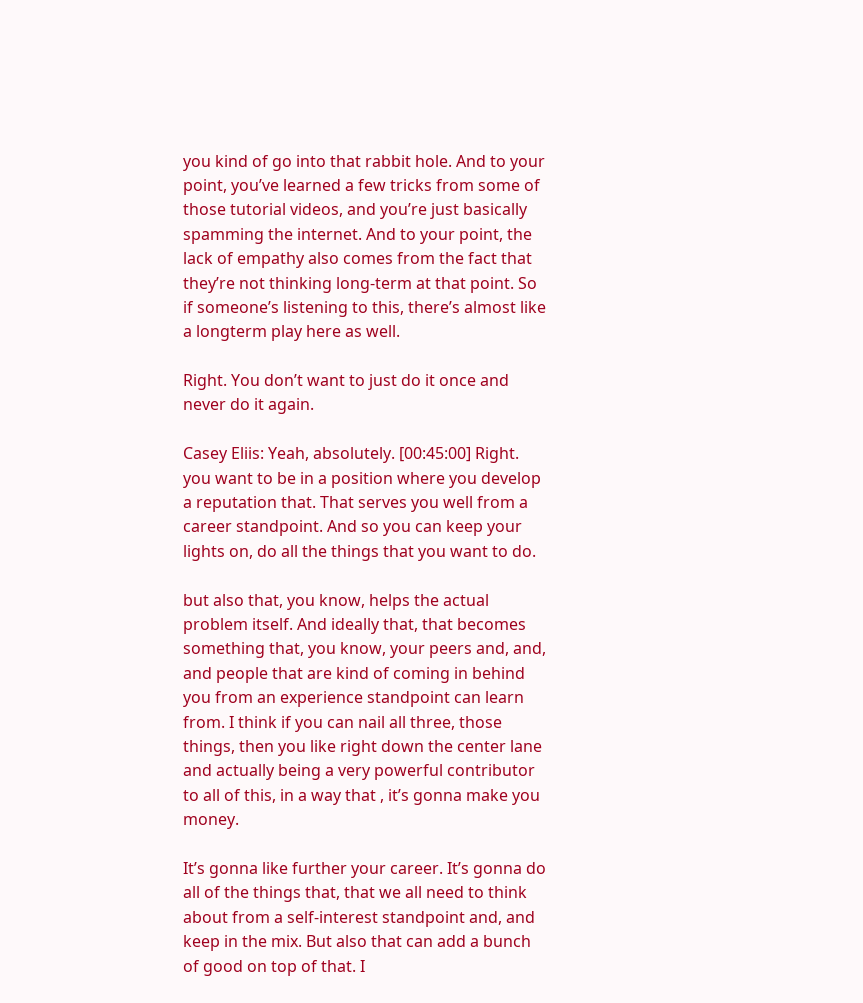you kind of go into that rabbit hole. And to your point, you’ve learned a few tricks from some of those tutorial videos, and you’re just basically spamming the internet. And to your point, the lack of empathy also comes from the fact that they’re not thinking long-term at that point. So if someone’s listening to this, there’s almost like a longterm play here as well.

Right. You don’t want to just do it once and never do it again.

Casey Eliis: Yeah, absolutely. [00:45:00] Right. you want to be in a position where you develop a reputation that. That serves you well from a career standpoint. And so you can keep your lights on, do all the things that you want to do.

but also that, you know, helps the actual problem itself. And ideally that, that becomes something that, you know, your peers and, and, and people that are kind of coming in behind you from an experience standpoint can learn from. I think if you can nail all three, those things, then you like right down the center lane and actually being a very powerful contributor to all of this, in a way that , it’s gonna make you money.

It’s gonna like further your career. It’s gonna do all of the things that, that we all need to think about from a self-interest standpoint and, and keep in the mix. But also that can add a bunch of good on top of that. I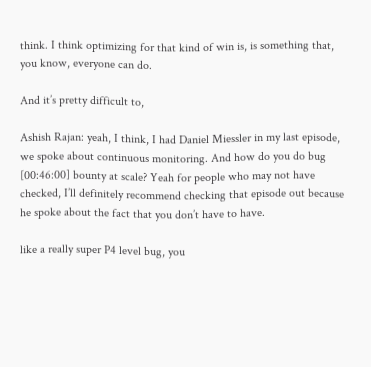think. I think optimizing for that kind of win is, is something that, you know, everyone can do.

And it’s pretty difficult to,

Ashish Rajan: yeah, I think, I had Daniel Miessler in my last episode, we spoke about continuous monitoring. And how do you do bug [00:46:00] bounty at scale? Yeah for people who may not have checked, I’ll definitely recommend checking that episode out because he spoke about the fact that you don’t have to have.

like a really super P4 level bug, you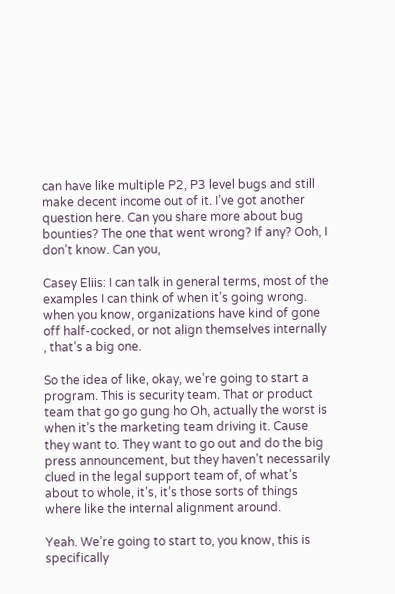can have like multiple P2, P3 level bugs and still make decent income out of it. I’ve got another question here. Can you share more about bug bounties? The one that went wrong? If any? Ooh, I don’t know. Can you,

Casey Eliis: I can talk in general terms, most of the examples I can think of when it’s going wrong. when you know, organizations have kind of gone off half-cocked, or not align themselves internally , that’s a big one.

So the idea of like, okay, we’re going to start a program. This is security team. That or product team that go go gung ho Oh, actually the worst is when it’s the marketing team driving it. Cause they want to. They want to go out and do the big press announcement, but they haven’t necessarily clued in the legal support team of, of what’s about to whole, it’s, it’s those sorts of things where like the internal alignment around.

Yeah. We’re going to start to, you know, this is specifically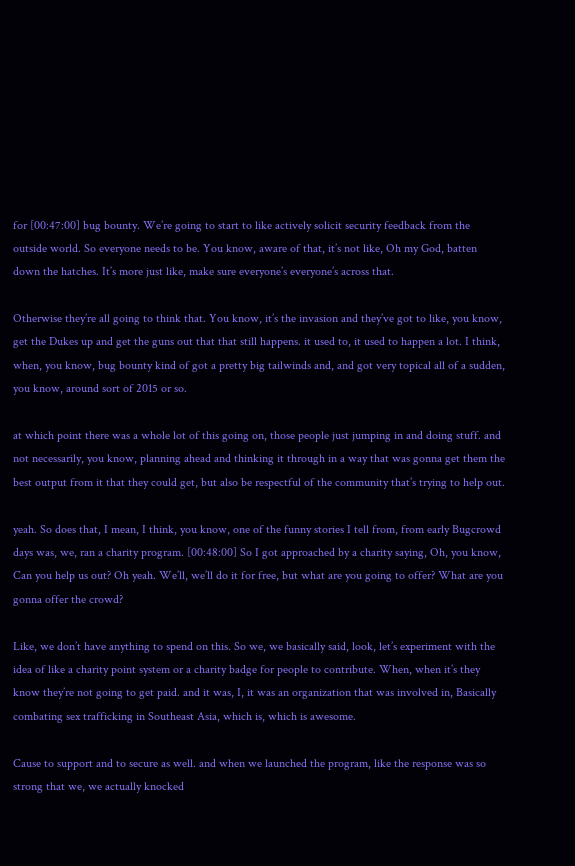for [00:47:00] bug bounty. We’re going to start to like actively solicit security feedback from the outside world. So everyone needs to be. You know, aware of that, it’s not like, Oh my God, batten down the hatches. It’s more just like, make sure everyone’s everyone’s across that.

Otherwise they’re all going to think that. You know, it’s the invasion and they’ve got to like, you know, get the Dukes up and get the guns out that that still happens. it used to, it used to happen a lot. I think, when, you know, bug bounty kind of got a pretty big tailwinds and, and got very topical all of a sudden, you know, around sort of 2015 or so.

at which point there was a whole lot of this going on, those people just jumping in and doing stuff. and not necessarily, you know, planning ahead and thinking it through in a way that was gonna get them the best output from it that they could get, but also be respectful of the community that’s trying to help out.

yeah. So does that, I mean, I think, you know, one of the funny stories I tell from, from early Bugcrowd days was, we, ran a charity program. [00:48:00] So I got approached by a charity saying, Oh, you know, Can you help us out? Oh yeah. We’ll, we’ll do it for free, but what are you going to offer? What are you gonna offer the crowd?

Like, we don’t have anything to spend on this. So we, we basically said, look, let’s experiment with the idea of like a charity point system or a charity badge for people to contribute. When, when it’s they know they’re not going to get paid. and it was, I, it was an organization that was involved in, Basically combating sex trafficking in Southeast Asia, which is, which is awesome.

Cause to support and to secure as well. and when we launched the program, like the response was so strong that we, we actually knocked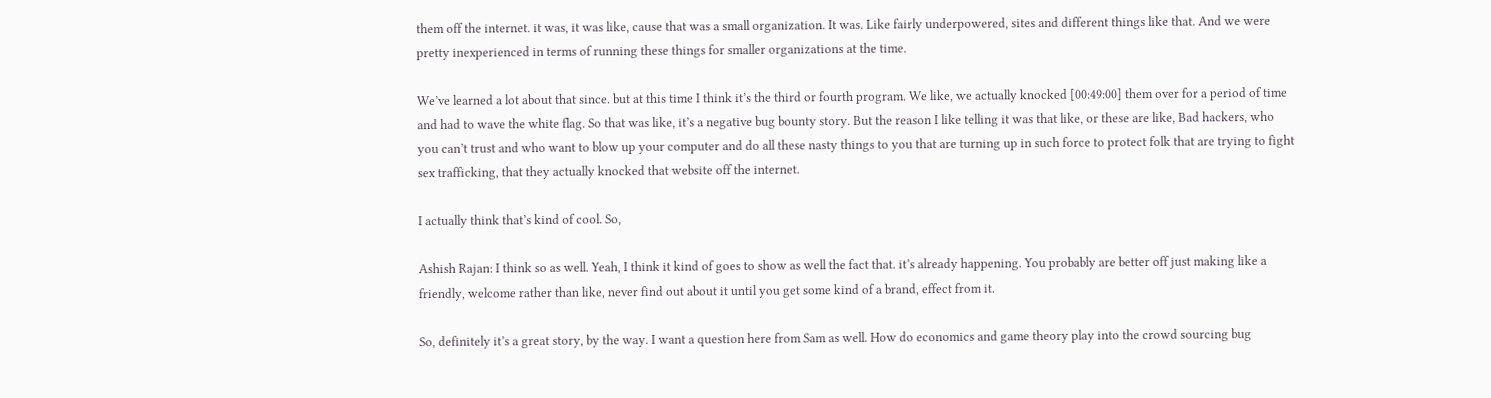them off the internet. it was, it was like, cause that was a small organization. It was. Like fairly underpowered, sites and different things like that. And we were pretty inexperienced in terms of running these things for smaller organizations at the time.

We’ve learned a lot about that since. but at this time I think it’s the third or fourth program. We like, we actually knocked [00:49:00] them over for a period of time and had to wave the white flag. So that was like, it’s a negative bug bounty story. But the reason I like telling it was that like, or these are like, Bad hackers, who you can’t trust and who want to blow up your computer and do all these nasty things to you that are turning up in such force to protect folk that are trying to fight sex trafficking, that they actually knocked that website off the internet.

I actually think that’s kind of cool. So,

Ashish Rajan: I think so as well. Yeah, I think it kind of goes to show as well the fact that. it’s already happening. You probably are better off just making like a friendly, welcome rather than like, never find out about it until you get some kind of a brand, effect from it.

So, definitely it’s a great story, by the way. I want a question here from Sam as well. How do economics and game theory play into the crowd sourcing bug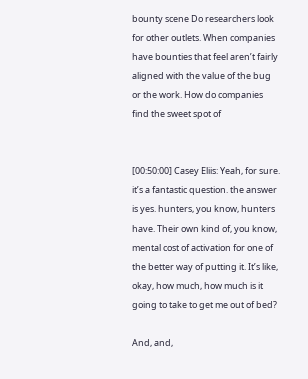bounty scene Do researchers look for other outlets. When companies have bounties that feel aren’t fairly aligned with the value of the bug or the work. How do companies find the sweet spot of


[00:50:00] Casey Eliis: Yeah, for sure. it’s a fantastic question. the answer is yes. hunters, you know, hunters have. Their own kind of, you know, mental cost of activation for one of the better way of putting it. It’s like, okay, how much, how much is it going to take to get me out of bed?

And, and,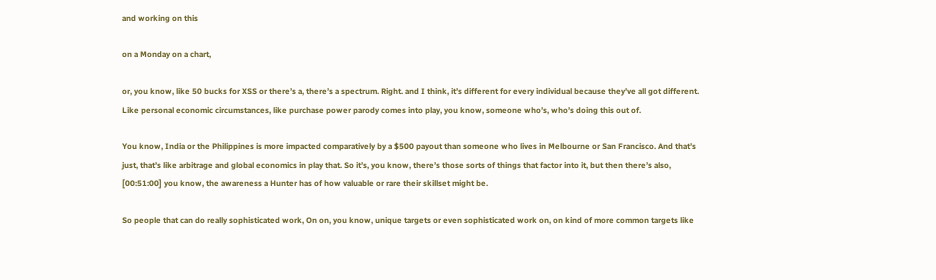and working on this

on a Monday on a chart,

or, you know, like 50 bucks for XSS or there’s a, there’s a spectrum. Right. and I think, it’s different for every individual because they’ve all got different. Like personal economic circumstances, like purchase power parody comes into play, you know, someone who’s, who’s doing this out of.

You know, India or the Philippines is more impacted comparatively by a $500 payout than someone who lives in Melbourne or San Francisco. And that’s just, that’s like arbitrage and global economics in play that. So it’s, you know, there’s those sorts of things that factor into it, but then there’s also, [00:51:00] you know, the awareness a Hunter has of how valuable or rare their skillset might be.

So people that can do really sophisticated work, On on, you know, unique targets or even sophisticated work on, on kind of more common targets like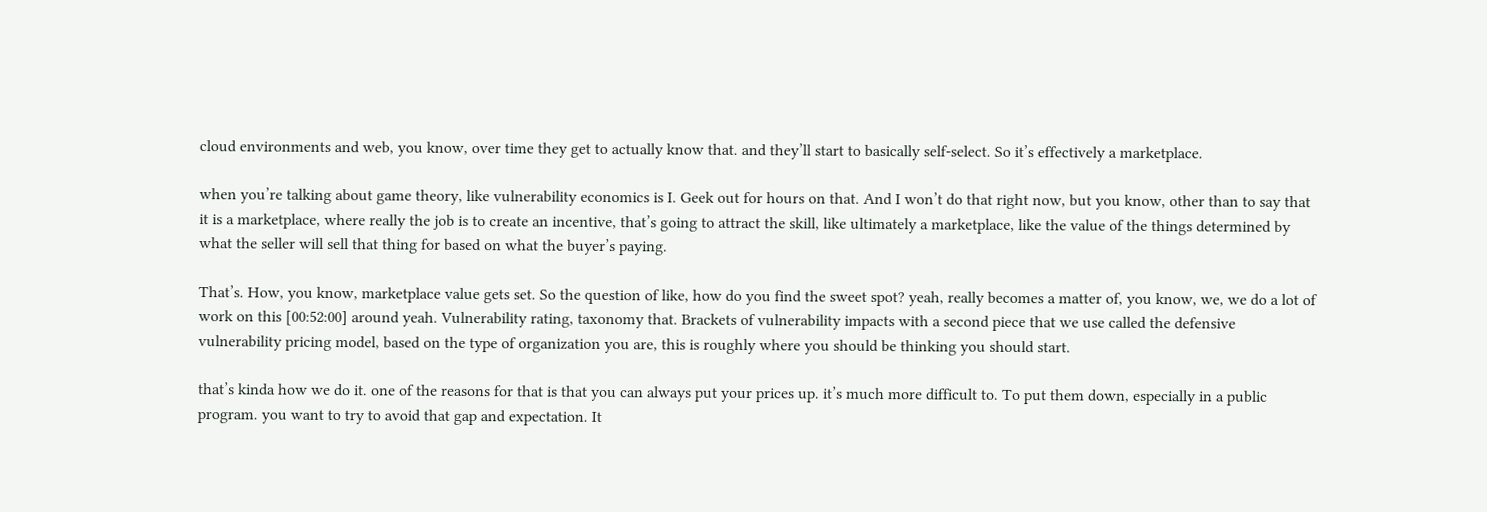cloud environments and web, you know, over time they get to actually know that. and they’ll start to basically self-select. So it’s effectively a marketplace.

when you’re talking about game theory, like vulnerability economics is I. Geek out for hours on that. And I won’t do that right now, but you know, other than to say that it is a marketplace, where really the job is to create an incentive, that’s going to attract the skill, like ultimately a marketplace, like the value of the things determined by what the seller will sell that thing for based on what the buyer’s paying.

That’s. How, you know, marketplace value gets set. So the question of like, how do you find the sweet spot? yeah, really becomes a matter of, you know, we, we do a lot of work on this [00:52:00] around yeah. Vulnerability rating, taxonomy that. Brackets of vulnerability impacts with a second piece that we use called the defensive vulnerability pricing model, based on the type of organization you are, this is roughly where you should be thinking you should start.

that’s kinda how we do it. one of the reasons for that is that you can always put your prices up. it’s much more difficult to. To put them down, especially in a public program. you want to try to avoid that gap and expectation. It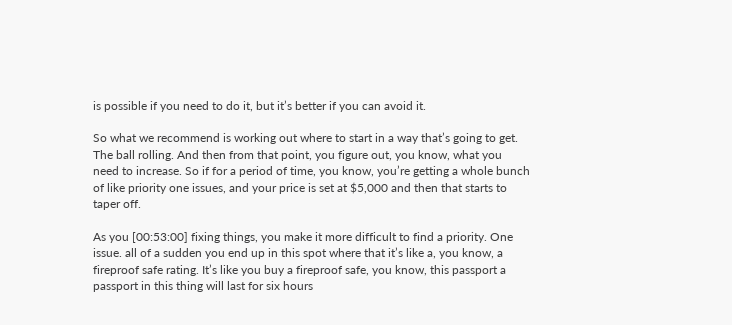is possible if you need to do it, but it’s better if you can avoid it.

So what we recommend is working out where to start in a way that’s going to get. The ball rolling. And then from that point, you figure out, you know, what you need to increase. So if for a period of time, you know, you’re getting a whole bunch of like priority one issues, and your price is set at $5,000 and then that starts to taper off.

As you [00:53:00] fixing things, you make it more difficult to find a priority. One issue. all of a sudden you end up in this spot where that it’s like a, you know, a fireproof safe rating. It’s like you buy a fireproof safe, you know, this passport a passport in this thing will last for six hours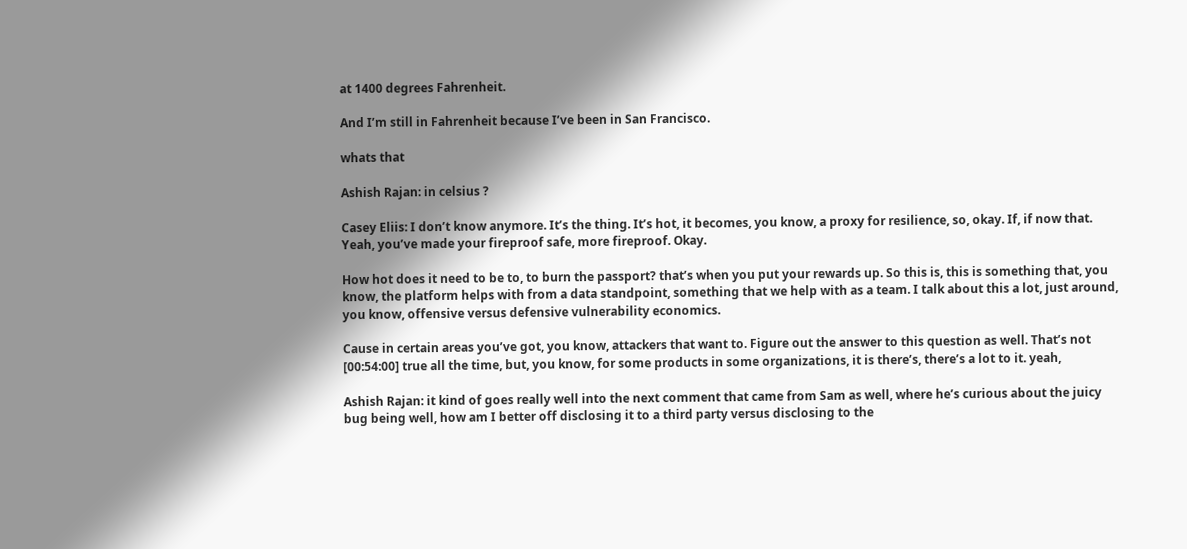at 1400 degrees Fahrenheit.

And I’m still in Fahrenheit because I’ve been in San Francisco.

whats that

Ashish Rajan: in celsius ?

Casey Eliis: I don’t know anymore. It’s the thing. It’s hot, it becomes, you know, a proxy for resilience, so, okay. If, if now that. Yeah, you’ve made your fireproof safe, more fireproof. Okay.

How hot does it need to be to, to burn the passport? that’s when you put your rewards up. So this is, this is something that, you know, the platform helps with from a data standpoint, something that we help with as a team. I talk about this a lot, just around, you know, offensive versus defensive vulnerability economics.

Cause in certain areas you’ve got, you know, attackers that want to. Figure out the answer to this question as well. That’s not [00:54:00] true all the time, but, you know, for some products in some organizations, it is there’s, there’s a lot to it. yeah,

Ashish Rajan: it kind of goes really well into the next comment that came from Sam as well, where he’s curious about the juicy bug being well, how am I better off disclosing it to a third party versus disclosing to the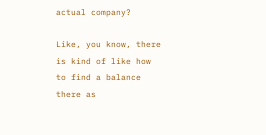actual company?

Like, you know, there is kind of like how to find a balance there as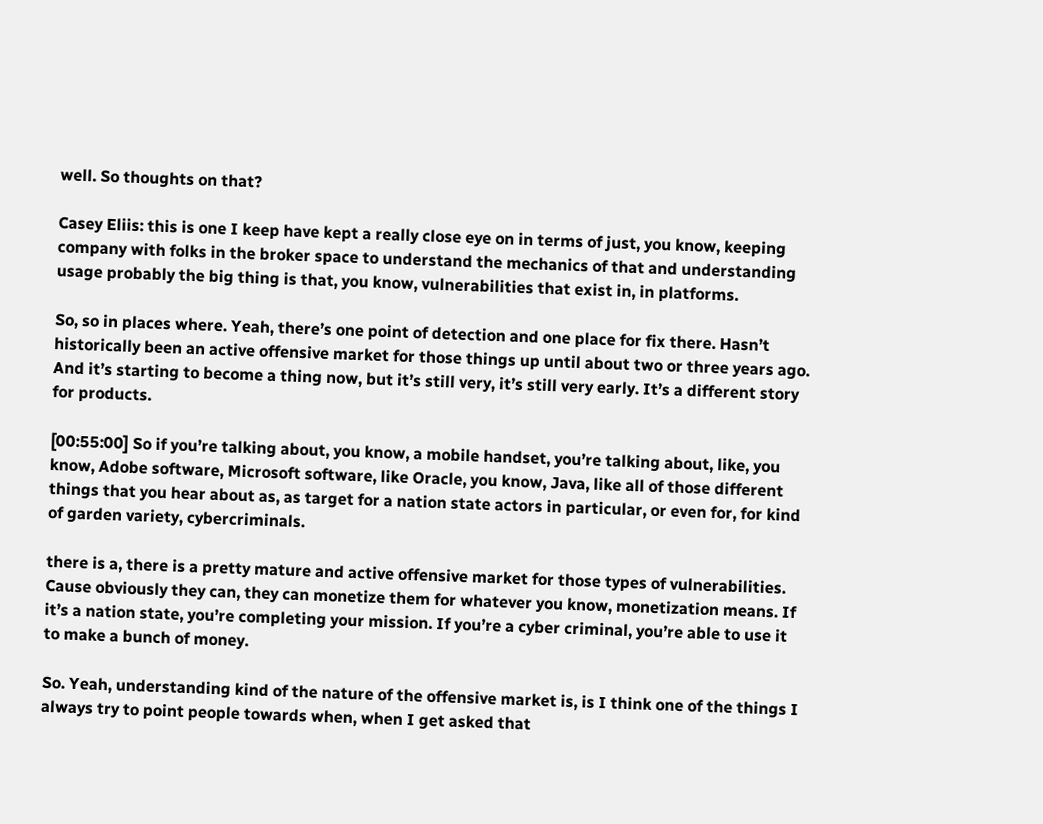well. So thoughts on that?

Casey Eliis: this is one I keep have kept a really close eye on in terms of just, you know, keeping company with folks in the broker space to understand the mechanics of that and understanding usage probably the big thing is that, you know, vulnerabilities that exist in, in platforms.

So, so in places where. Yeah, there’s one point of detection and one place for fix there. Hasn’t historically been an active offensive market for those things up until about two or three years ago. And it’s starting to become a thing now, but it’s still very, it’s still very early. It’s a different story for products.

[00:55:00] So if you’re talking about, you know, a mobile handset, you’re talking about, like, you know, Adobe software, Microsoft software, like Oracle, you know, Java, like all of those different things that you hear about as, as target for a nation state actors in particular, or even for, for kind of garden variety, cybercriminals.

there is a, there is a pretty mature and active offensive market for those types of vulnerabilities. Cause obviously they can, they can monetize them for whatever you know, monetization means. If it’s a nation state, you’re completing your mission. If you’re a cyber criminal, you’re able to use it to make a bunch of money.

So. Yeah, understanding kind of the nature of the offensive market is, is I think one of the things I always try to point people towards when, when I get asked that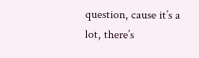question, cause it’s a lot, there’s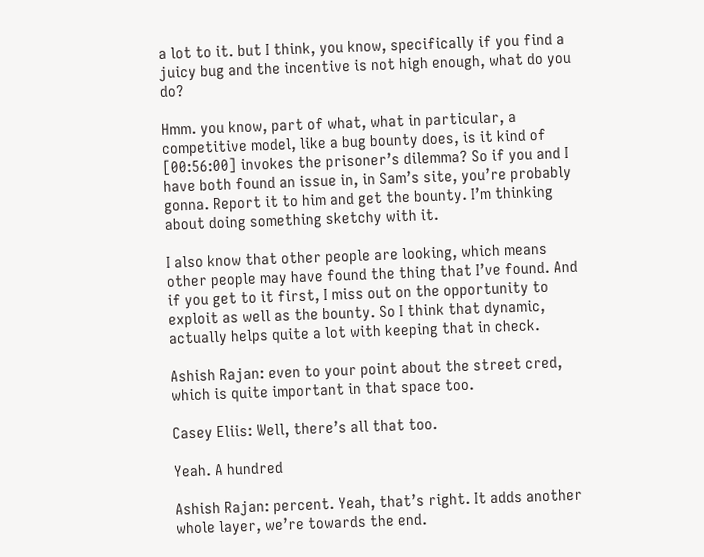a lot to it. but I think, you know, specifically if you find a juicy bug and the incentive is not high enough, what do you do?

Hmm. you know, part of what, what in particular, a competitive model, like a bug bounty does, is it kind of [00:56:00] invokes the prisoner’s dilemma? So if you and I have both found an issue in, in Sam’s site, you’re probably gonna. Report it to him and get the bounty. I’m thinking about doing something sketchy with it.

I also know that other people are looking, which means other people may have found the thing that I’ve found. And if you get to it first, I miss out on the opportunity to exploit as well as the bounty. So I think that dynamic, actually helps quite a lot with keeping that in check.

Ashish Rajan: even to your point about the street cred, which is quite important in that space too.

Casey Eliis: Well, there’s all that too.

Yeah. A hundred

Ashish Rajan: percent. Yeah, that’s right. It adds another whole layer, we’re towards the end.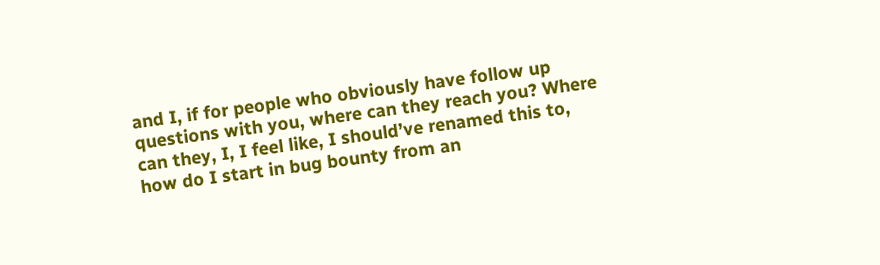and I, if for people who obviously have follow up questions with you, where can they reach you? Where can they, I, I feel like, I should’ve renamed this to, how do I start in bug bounty from an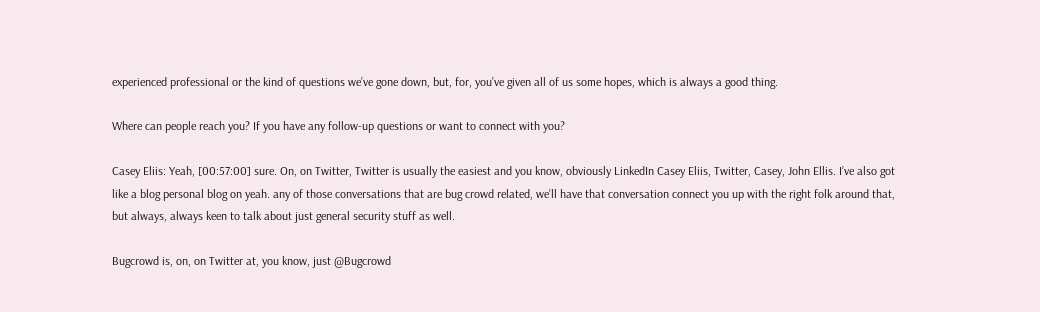experienced professional or the kind of questions we’ve gone down, but, for, you’ve given all of us some hopes, which is always a good thing.

Where can people reach you? If you have any follow-up questions or want to connect with you?

Casey Eliis: Yeah, [00:57:00] sure. On, on Twitter, Twitter is usually the easiest and you know, obviously LinkedIn Casey Eliis, Twitter, Casey, John Ellis. I’ve also got like a blog personal blog on yeah. any of those conversations that are bug crowd related, we’ll have that conversation connect you up with the right folk around that, but always, always keen to talk about just general security stuff as well.

Bugcrowd is, on, on Twitter at, you know, just @Bugcrowd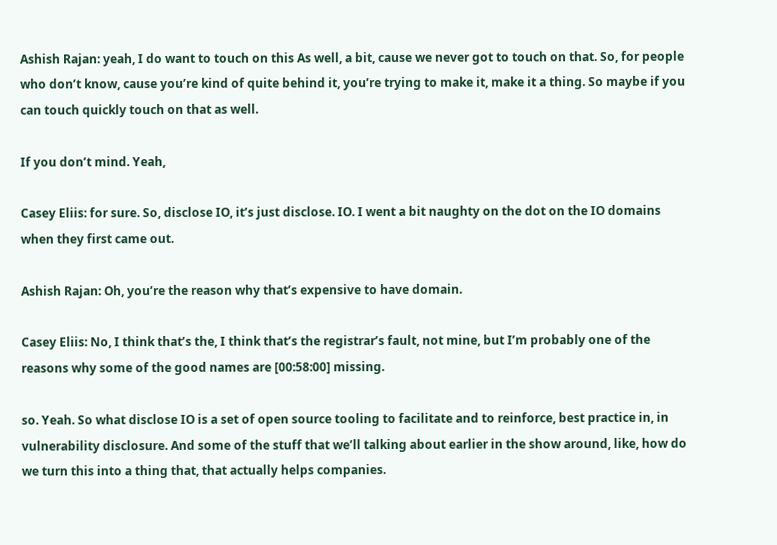Ashish Rajan: yeah, I do want to touch on this As well, a bit, cause we never got to touch on that. So, for people who don’t know, cause you’re kind of quite behind it, you’re trying to make it, make it a thing. So maybe if you can touch quickly touch on that as well.

If you don’t mind. Yeah,

Casey Eliis: for sure. So, disclose IO, it’s just disclose. IO. I went a bit naughty on the dot on the IO domains when they first came out.

Ashish Rajan: Oh, you’re the reason why that’s expensive to have domain.

Casey Eliis: No, I think that’s the, I think that’s the registrar’s fault, not mine, but I’m probably one of the reasons why some of the good names are [00:58:00] missing.

so. Yeah. So what disclose IO is a set of open source tooling to facilitate and to reinforce, best practice in, in vulnerability disclosure. And some of the stuff that we’ll talking about earlier in the show around, like, how do we turn this into a thing that, that actually helps companies.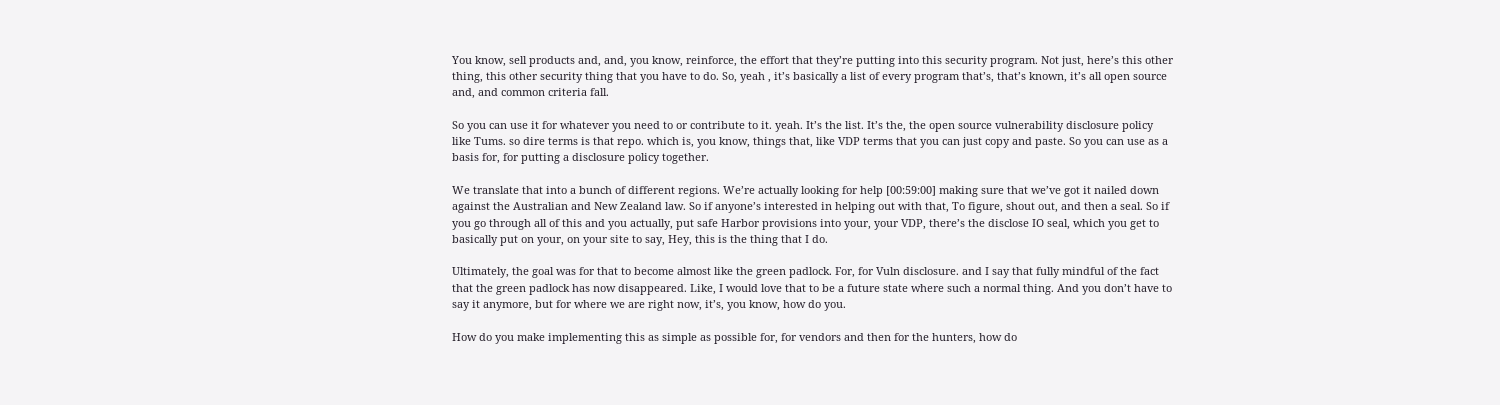You know, sell products and, and, you know, reinforce, the effort that they’re putting into this security program. Not just, here’s this other thing, this other security thing that you have to do. So, yeah , it’s basically a list of every program that’s, that’s known, it’s all open source and, and common criteria fall.

So you can use it for whatever you need to or contribute to it. yeah. It’s the list. It’s the, the open source vulnerability disclosure policy like Tums. so dire terms is that repo. which is, you know, things that, like VDP terms that you can just copy and paste. So you can use as a basis for, for putting a disclosure policy together.

We translate that into a bunch of different regions. We’re actually looking for help [00:59:00] making sure that we’ve got it nailed down against the Australian and New Zealand law. So if anyone’s interested in helping out with that, To figure, shout out, and then a seal. So if you go through all of this and you actually, put safe Harbor provisions into your, your VDP, there’s the disclose IO seal, which you get to basically put on your, on your site to say, Hey, this is the thing that I do.

Ultimately, the goal was for that to become almost like the green padlock. For, for Vuln disclosure. and I say that fully mindful of the fact that the green padlock has now disappeared. Like, I would love that to be a future state where such a normal thing. And you don’t have to say it anymore, but for where we are right now, it’s, you know, how do you.

How do you make implementing this as simple as possible for, for vendors and then for the hunters, how do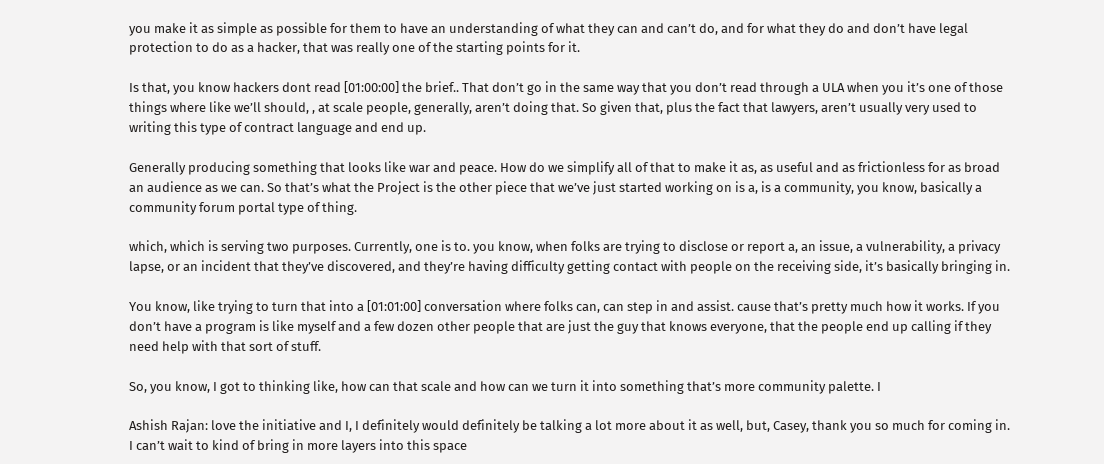you make it as simple as possible for them to have an understanding of what they can and can’t do, and for what they do and don’t have legal protection to do as a hacker, that was really one of the starting points for it.

Is that, you know hackers dont read [01:00:00] the brief.. That don’t go in the same way that you don’t read through a ULA when you it’s one of those things where like we’ll should, , at scale people, generally, aren’t doing that. So given that, plus the fact that lawyers, aren’t usually very used to writing this type of contract language and end up.

Generally producing something that looks like war and peace. How do we simplify all of that to make it as, as useful and as frictionless for as broad an audience as we can. So that’s what the Project is the other piece that we’ve just started working on is a, is a community, you know, basically a community forum portal type of thing.

which, which is serving two purposes. Currently, one is to. you know, when folks are trying to disclose or report a, an issue, a vulnerability, a privacy lapse, or an incident that they’ve discovered, and they’re having difficulty getting contact with people on the receiving side, it’s basically bringing in.

You know, like trying to turn that into a [01:01:00] conversation where folks can, can step in and assist. cause that’s pretty much how it works. If you don’t have a program is like myself and a few dozen other people that are just the guy that knows everyone, that the people end up calling if they need help with that sort of stuff.

So, you know, I got to thinking like, how can that scale and how can we turn it into something that’s more community palette. I

Ashish Rajan: love the initiative and I, I definitely would definitely be talking a lot more about it as well, but, Casey, thank you so much for coming in. I can’t wait to kind of bring in more layers into this space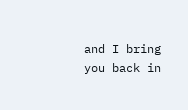and I bring you back in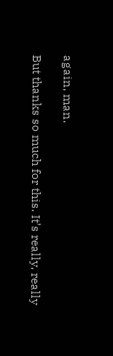again, man.

But thanks so much for this. It’s really, really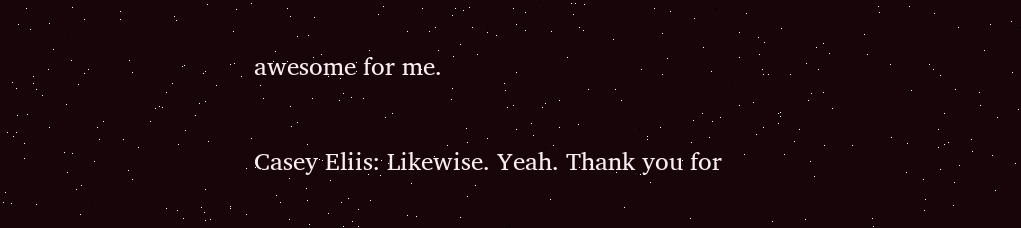awesome for me.

Casey Eliis: Likewise. Yeah. Thank you for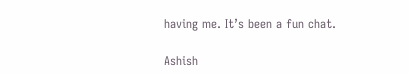having me. It’s been a fun chat.

Ashish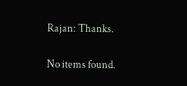Rajan: Thanks.

No items found.